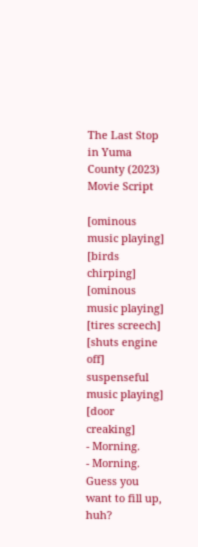The Last Stop in Yuma County (2023) Movie Script

[ominous music playing]
[birds chirping]
[ominous music playing]
[tires screech]
[shuts engine off]
suspenseful music playing]
[door creaking]
- Morning.
- Morning.
Guess you want to fill up, huh?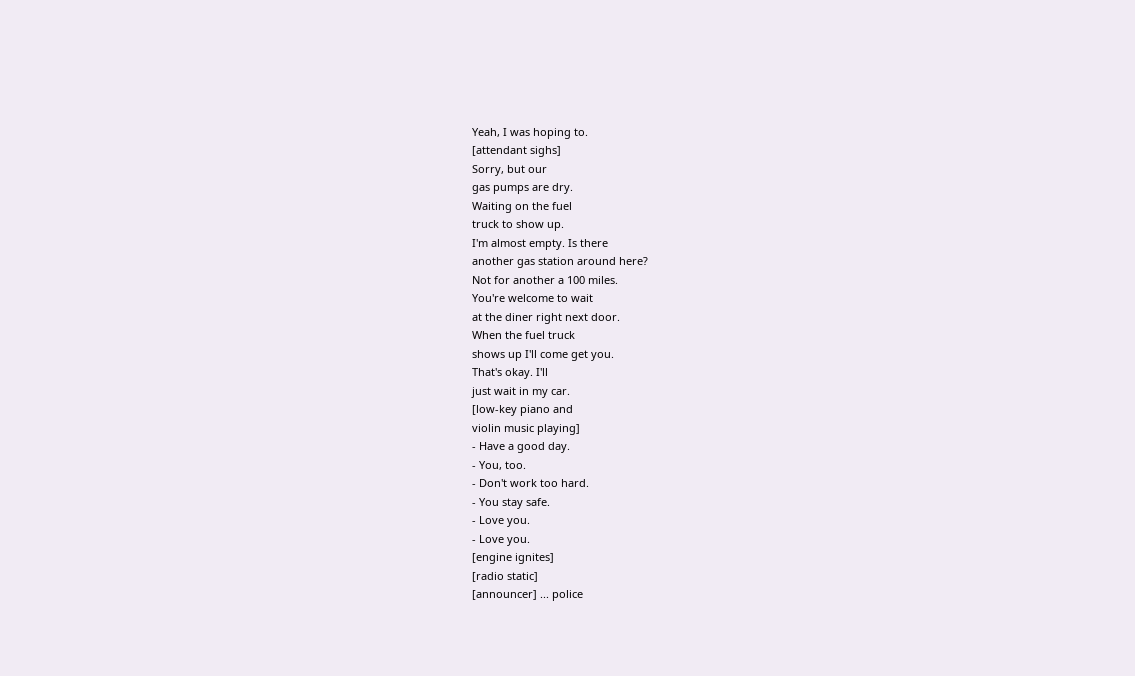Yeah, I was hoping to.
[attendant sighs]
Sorry, but our
gas pumps are dry.
Waiting on the fuel
truck to show up.
I'm almost empty. Is there
another gas station around here?
Not for another a 100 miles.
You're welcome to wait
at the diner right next door.
When the fuel truck
shows up I'll come get you.
That's okay. I'll
just wait in my car.
[low-key piano and
violin music playing]
- Have a good day.
- You, too.
- Don't work too hard.
- You stay safe.
- Love you.
- Love you.
[engine ignites]
[radio static]
[announcer] ... police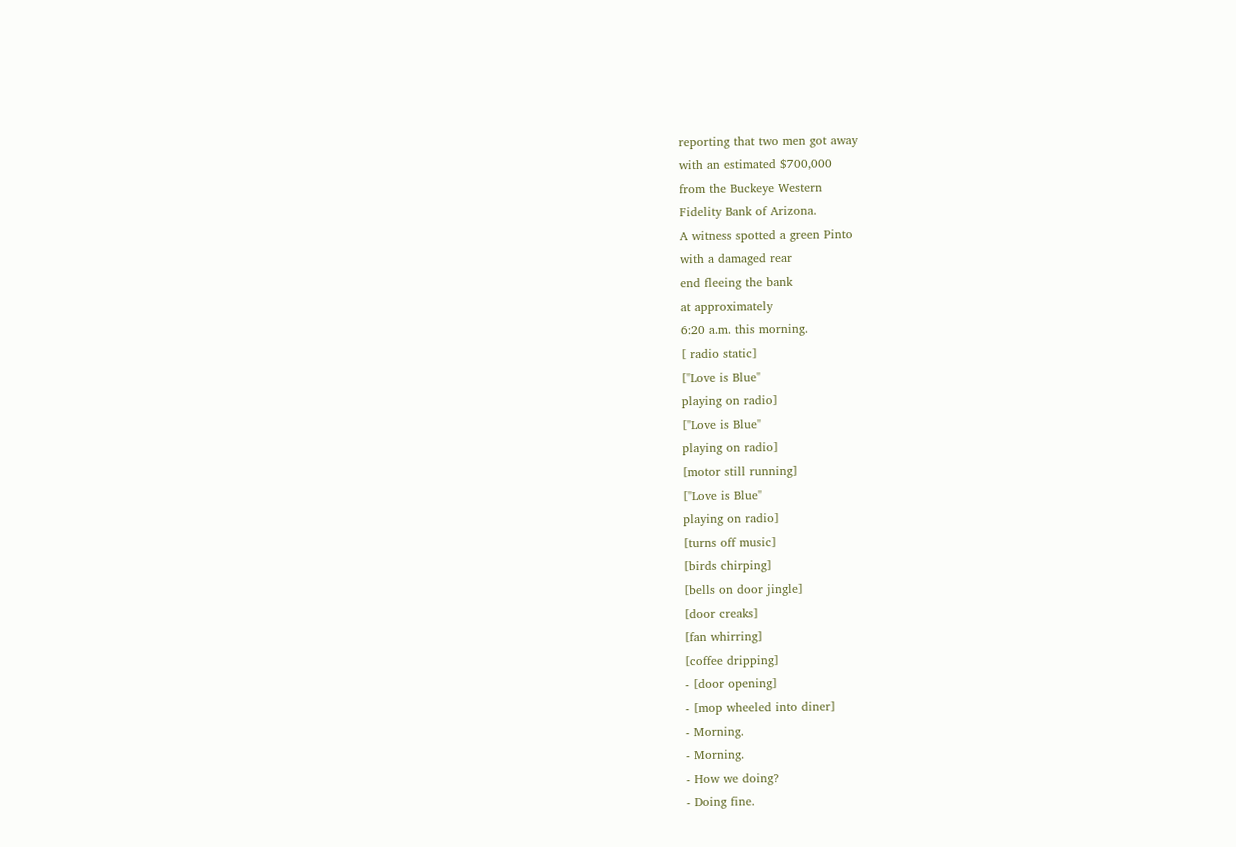reporting that two men got away
with an estimated $700,000
from the Buckeye Western
Fidelity Bank of Arizona.
A witness spotted a green Pinto
with a damaged rear
end fleeing the bank
at approximately
6:20 a.m. this morning.
[ radio static]
["Love is Blue"
playing on radio]
["Love is Blue"
playing on radio]
[motor still running]
["Love is Blue"
playing on radio]
[turns off music]
[birds chirping]
[bells on door jingle]
[door creaks]
[fan whirring]
[coffee dripping]
- [door opening]
- [mop wheeled into diner]
- Morning.
- Morning.
- How we doing?
- Doing fine.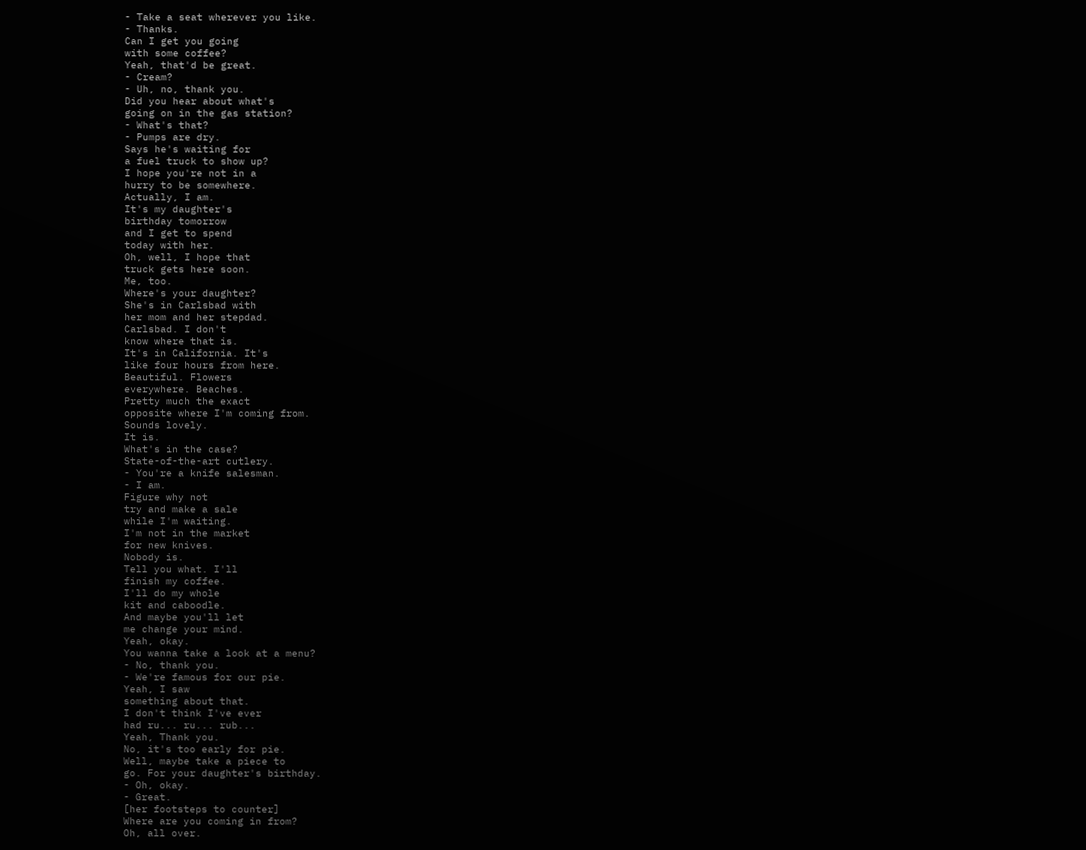- Take a seat wherever you like.
- Thanks.
Can I get you going
with some coffee?
Yeah, that'd be great.
- Cream?
- Uh, no, thank you.
Did you hear about what's
going on in the gas station?
- What's that?
- Pumps are dry.
Says he's waiting for
a fuel truck to show up?
I hope you're not in a
hurry to be somewhere.
Actually, I am.
It's my daughter's
birthday tomorrow
and I get to spend
today with her.
Oh, well, I hope that
truck gets here soon.
Me, too.
Where's your daughter?
She's in Carlsbad with
her mom and her stepdad.
Carlsbad. I don't
know where that is.
It's in California. It's
like four hours from here.
Beautiful. Flowers
everywhere. Beaches.
Pretty much the exact
opposite where I'm coming from.
Sounds lovely.
It is.
What's in the case?
State-of-the-art cutlery.
- You're a knife salesman.
- I am.
Figure why not
try and make a sale
while I'm waiting.
I'm not in the market
for new knives.
Nobody is.
Tell you what. I'll
finish my coffee.
I'll do my whole
kit and caboodle.
And maybe you'll let
me change your mind.
Yeah, okay.
You wanna take a look at a menu?
- No, thank you.
- We're famous for our pie.
Yeah, I saw
something about that.
I don't think I've ever
had ru... ru... rub...
Yeah, Thank you.
No, it's too early for pie.
Well, maybe take a piece to
go. For your daughter's birthday.
- Oh, okay.
- Great.
[her footsteps to counter]
Where are you coming in from?
Oh, all over.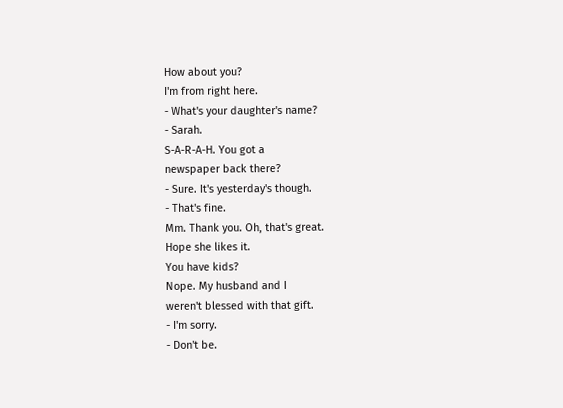How about you?
I'm from right here.
- What's your daughter's name?
- Sarah.
S-A-R-A-H. You got a
newspaper back there?
- Sure. It's yesterday's though.
- That's fine.
Mm. Thank you. Oh, that's great.
Hope she likes it.
You have kids?
Nope. My husband and I
weren't blessed with that gift.
- I'm sorry.
- Don't be.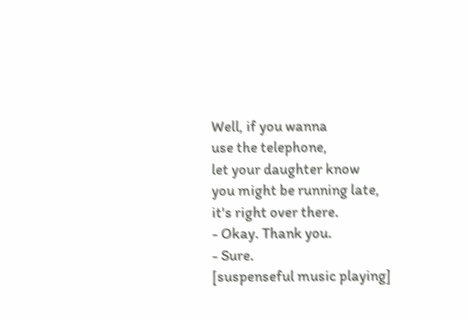Well, if you wanna
use the telephone,
let your daughter know
you might be running late,
it's right over there.
- Okay. Thank you.
- Sure.
[suspenseful music playing]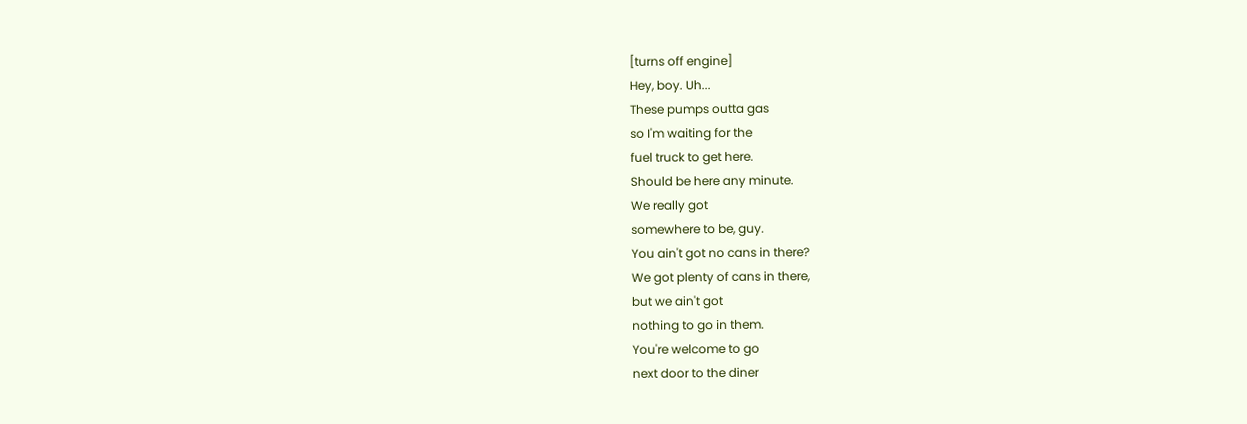[turns off engine]
Hey, boy. Uh...
These pumps outta gas
so I'm waiting for the
fuel truck to get here.
Should be here any minute.
We really got
somewhere to be, guy.
You ain't got no cans in there?
We got plenty of cans in there,
but we ain't got
nothing to go in them.
You're welcome to go
next door to the diner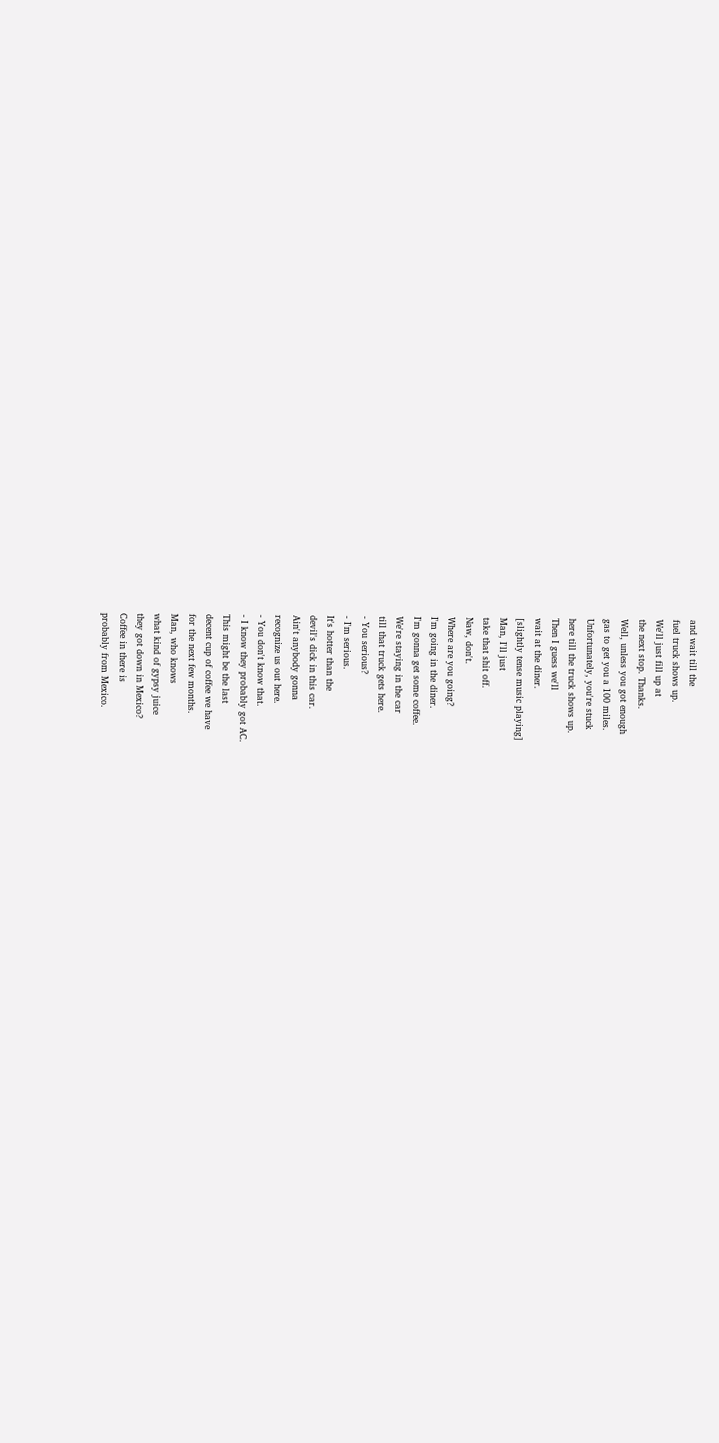and wait till the
fuel truck shows up.
We'll just fill up at
the next stop. Thanks.
Well, unless you got enough
gas to get you a 100 miles.
Unfortunately, you're stuck
here till the truck shows up.
Then I guess we'll
wait at the diner.
[slightly tense music playing]
Man, I'll just
take that shit off.
Naw, don't.
Where are you going?
I'm going in the diner.
I'm gonna get some coffee.
We're staying in the car
till that truck gets here.
- You serious?
- I'm serious.
It's hotter than the
devil's dick in this car.
Ain't anybody gonna
recognize us out here.
- You don't know that.
- I know they probably got AC.
This might be the last
decent cup of coffee we have
for the next few months.
Man, who knows
what kind of gypsy juice
they got down in Mexico?
Coffee in there is
probably from Mexico.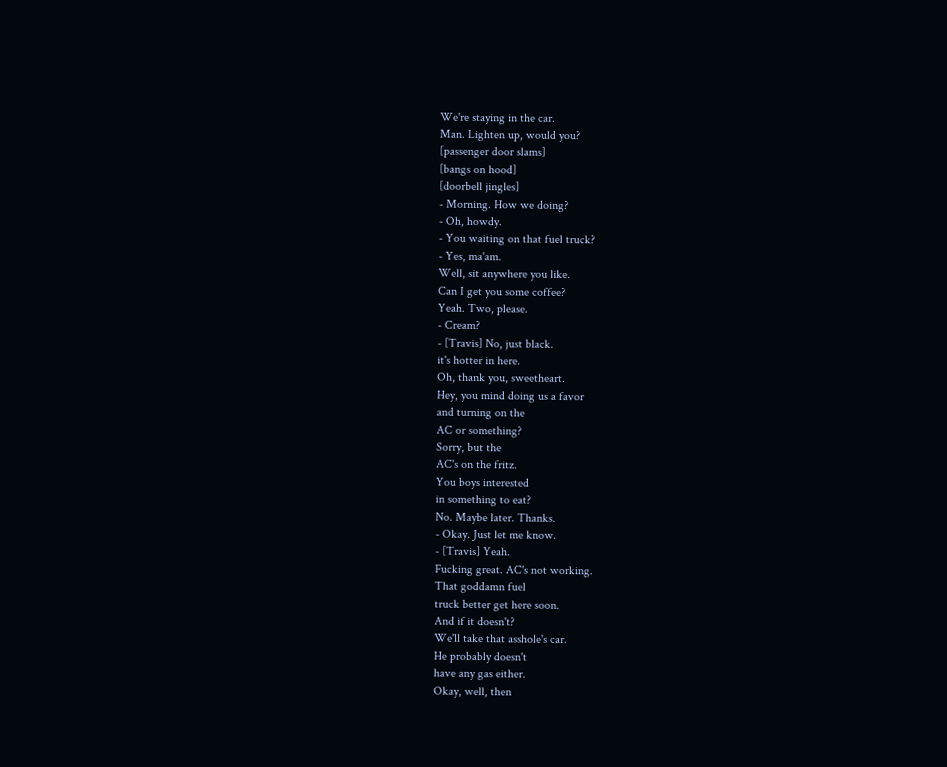We're staying in the car.
Man. Lighten up, would you?
[passenger door slams]
[bangs on hood]
[doorbell jingles]
- Morning. How we doing?
- Oh, howdy.
- You waiting on that fuel truck?
- Yes, ma'am.
Well, sit anywhere you like.
Can I get you some coffee?
Yeah. Two, please.
- Cream?
- [Travis] No, just black.
it's hotter in here.
Oh, thank you, sweetheart.
Hey, you mind doing us a favor
and turning on the
AC or something?
Sorry, but the
AC's on the fritz.
You boys interested
in something to eat?
No. Maybe later. Thanks.
- Okay. Just let me know.
- [Travis] Yeah.
Fucking great. AC's not working.
That goddamn fuel
truck better get here soon.
And if it doesn't?
We'll take that asshole's car.
He probably doesn't
have any gas either.
Okay, well, then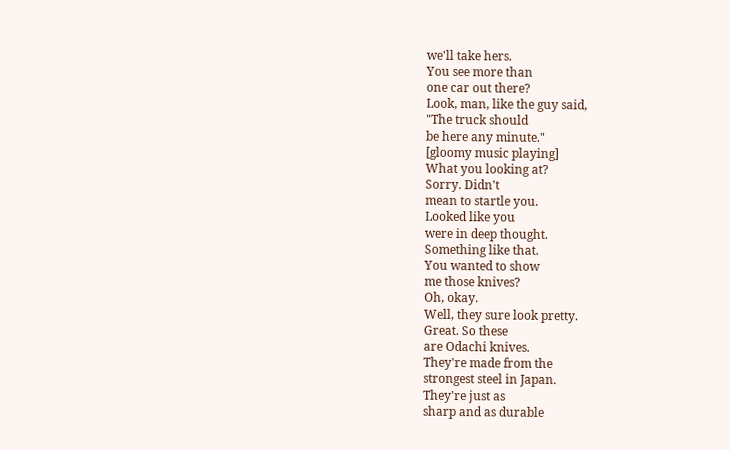we'll take hers.
You see more than
one car out there?
Look, man, like the guy said,
"The truck should
be here any minute."
[gloomy music playing]
What you looking at?
Sorry. Didn't
mean to startle you.
Looked like you
were in deep thought.
Something like that.
You wanted to show
me those knives?
Oh, okay.
Well, they sure look pretty.
Great. So these
are Odachi knives.
They're made from the
strongest steel in Japan.
They're just as
sharp and as durable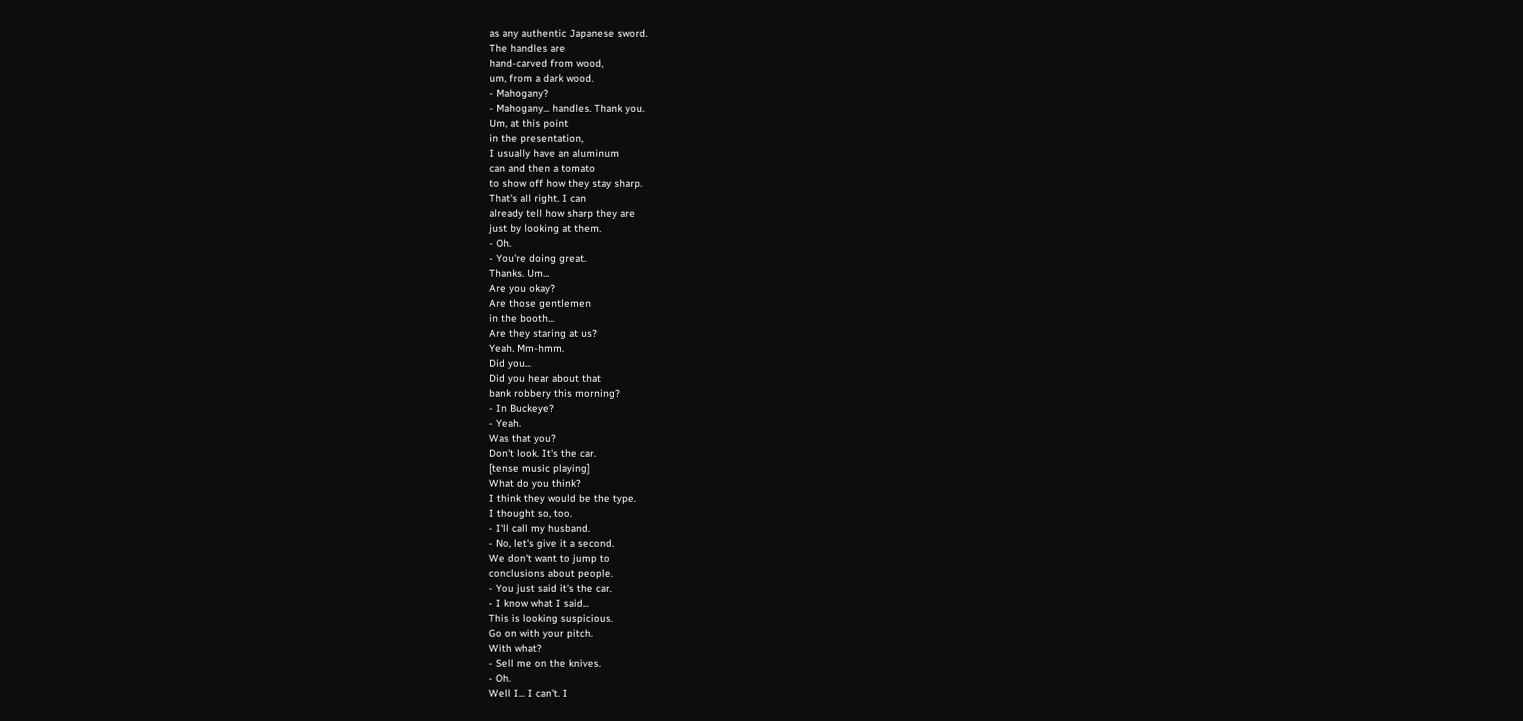as any authentic Japanese sword.
The handles are
hand-carved from wood,
um, from a dark wood.
- Mahogany?
- Mahogany... handles. Thank you.
Um, at this point
in the presentation,
I usually have an aluminum
can and then a tomato
to show off how they stay sharp.
That's all right. I can
already tell how sharp they are
just by looking at them.
- Oh.
- You're doing great.
Thanks. Um...
Are you okay?
Are those gentlemen
in the booth...
Are they staring at us?
Yeah. Mm-hmm.
Did you...
Did you hear about that
bank robbery this morning?
- In Buckeye?
- Yeah.
Was that you?
Don't look. It's the car.
[tense music playing]
What do you think?
I think they would be the type.
I thought so, too.
- I'll call my husband.
- No, let's give it a second.
We don't want to jump to
conclusions about people.
- You just said it's the car.
- I know what I said...
This is looking suspicious.
Go on with your pitch.
With what?
- Sell me on the knives.
- Oh.
Well I... I can't. I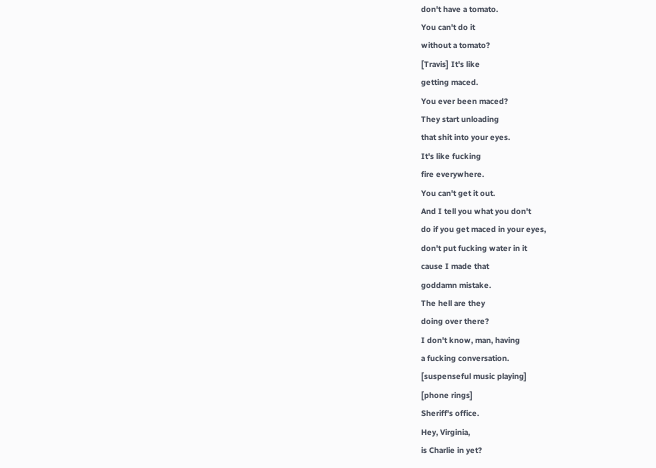don't have a tomato.
You can't do it
without a tomato?
[Travis] It's like
getting maced.
You ever been maced?
They start unloading
that shit into your eyes.
It's like fucking
fire everywhere.
You can't get it out.
And I tell you what you don't
do if you get maced in your eyes,
don't put fucking water in it
cause I made that
goddamn mistake.
The hell are they
doing over there?
I don't know, man, having
a fucking conversation.
[suspenseful music playing]
[phone rings]
Sheriff's office.
Hey, Virginia,
is Charlie in yet?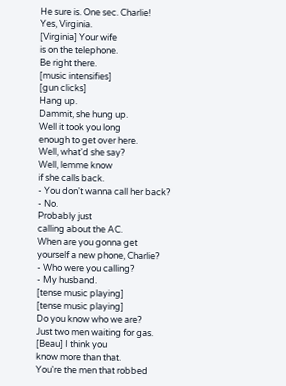He sure is. One sec. Charlie!
Yes, Virginia.
[Virginia] Your wife
is on the telephone.
Be right there.
[music intensifies]
[gun clicks]
Hang up.
Dammit, she hung up.
Well it took you long
enough to get over here.
Well, what'd she say?
Well, lemme know
if she calls back.
- You don't wanna call her back?
- No.
Probably just
calling about the AC.
When are you gonna get
yourself a new phone, Charlie?
- Who were you calling?
- My husband.
[tense music playing]
[tense music playing]
Do you know who we are?
Just two men waiting for gas.
[Beau] I think you
know more than that.
You're the men that robbed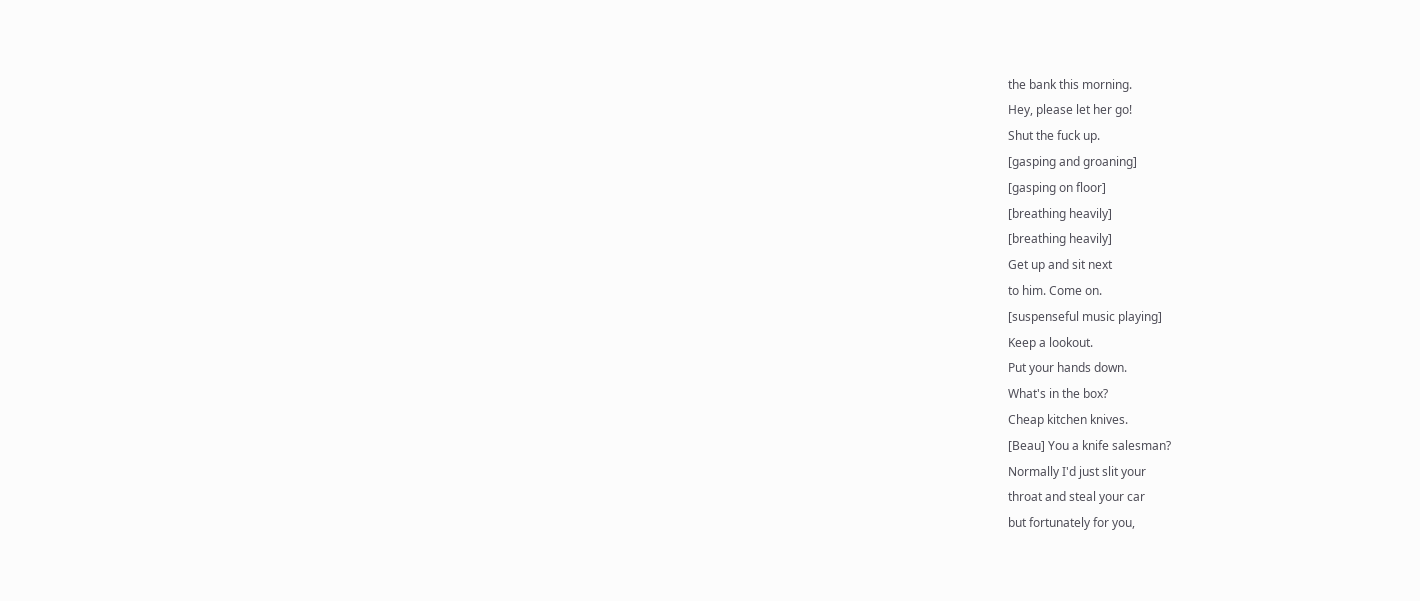the bank this morning.
Hey, please let her go!
Shut the fuck up.
[gasping and groaning]
[gasping on floor]
[breathing heavily]
[breathing heavily]
Get up and sit next
to him. Come on.
[suspenseful music playing]
Keep a lookout.
Put your hands down.
What's in the box?
Cheap kitchen knives.
[Beau] You a knife salesman?
Normally I'd just slit your
throat and steal your car
but fortunately for you,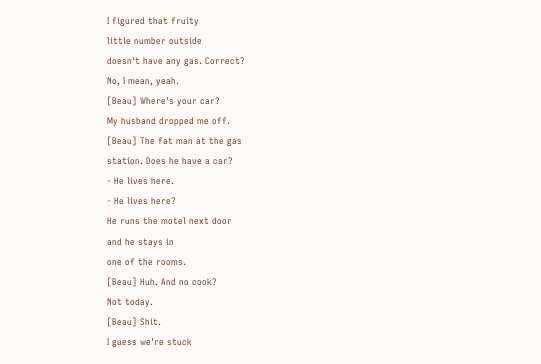I figured that fruity
little number outside
doesn't have any gas. Correct?
No, I mean, yeah.
[Beau] Where's your car?
My husband dropped me off.
[Beau] The fat man at the gas
station. Does he have a car?
- He lives here.
- He lives here?
He runs the motel next door
and he stays in
one of the rooms.
[Beau] Huh. And no cook?
Not today.
[Beau] Shit.
I guess we're stuck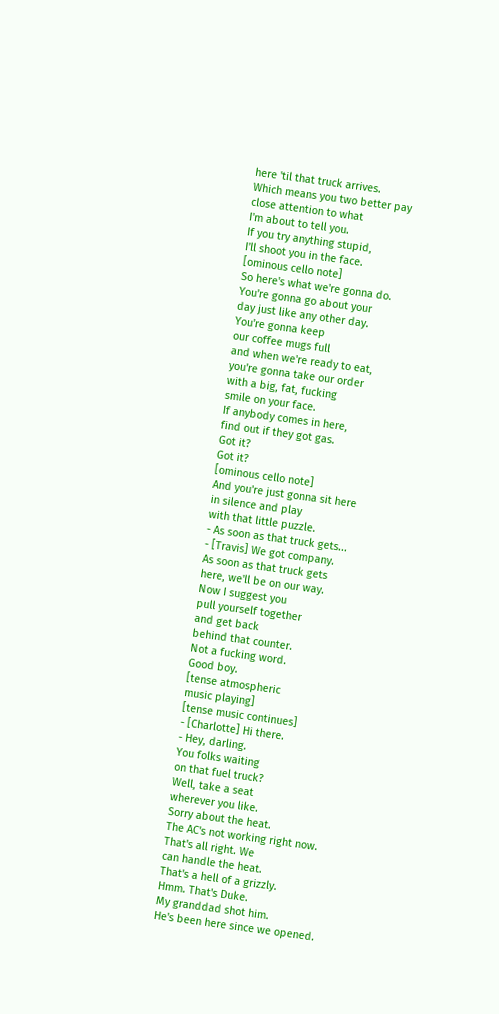here 'til that truck arrives.
Which means you two better pay
close attention to what
I'm about to tell you.
If you try anything stupid,
I'll shoot you in the face.
[ominous cello note]
So here's what we're gonna do.
You're gonna go about your
day just like any other day.
You're gonna keep
our coffee mugs full
and when we're ready to eat,
you're gonna take our order
with a big, fat, fucking
smile on your face.
If anybody comes in here,
find out if they got gas.
Got it?
Got it?
[ominous cello note]
And you're just gonna sit here
in silence and play
with that little puzzle.
- As soon as that truck gets...
- [Travis] We got company.
As soon as that truck gets
here, we'll be on our way.
Now I suggest you
pull yourself together
and get back
behind that counter.
Not a fucking word.
Good boy.
[tense atmospheric
music playing]
[tense music continues]
- [Charlotte] Hi there.
- Hey, darling.
You folks waiting
on that fuel truck?
Well, take a seat
wherever you like.
Sorry about the heat.
The AC's not working right now.
That's all right. We
can handle the heat.
That's a hell of a grizzly.
Hmm. That's Duke.
My granddad shot him.
He's been here since we opened.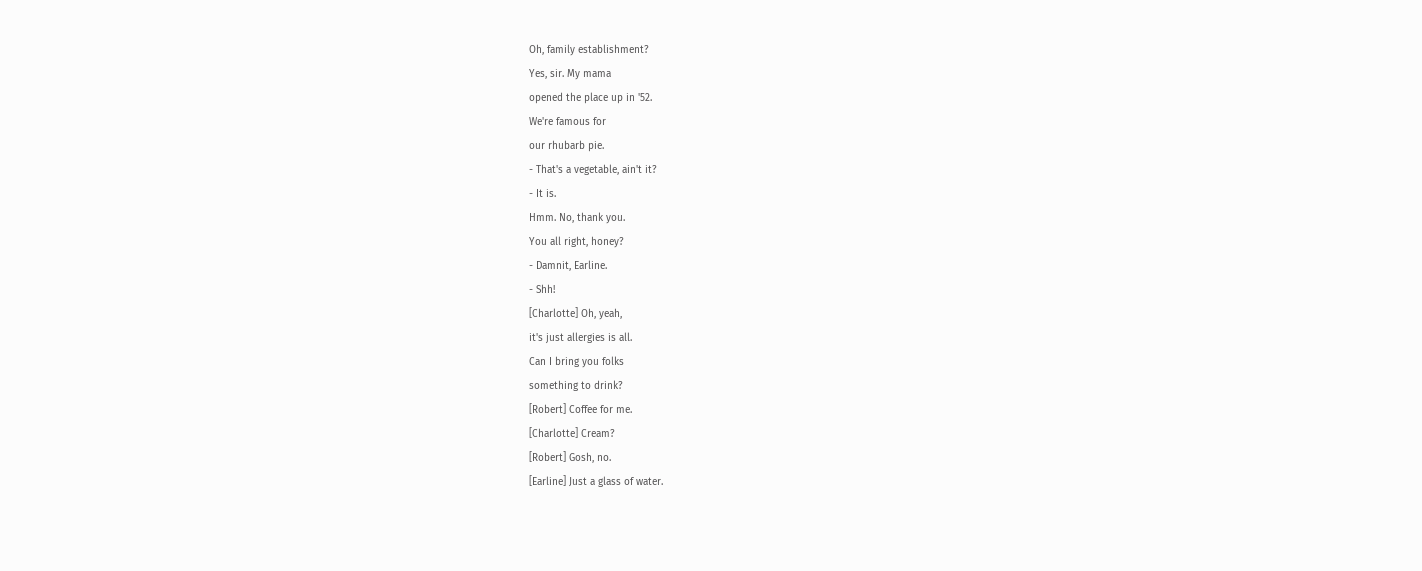Oh, family establishment?
Yes, sir. My mama
opened the place up in '52.
We're famous for
our rhubarb pie.
- That's a vegetable, ain't it?
- It is.
Hmm. No, thank you.
You all right, honey?
- Damnit, Earline.
- Shh!
[Charlotte] Oh, yeah,
it's just allergies is all.
Can I bring you folks
something to drink?
[Robert] Coffee for me.
[Charlotte] Cream?
[Robert] Gosh, no.
[Earline] Just a glass of water.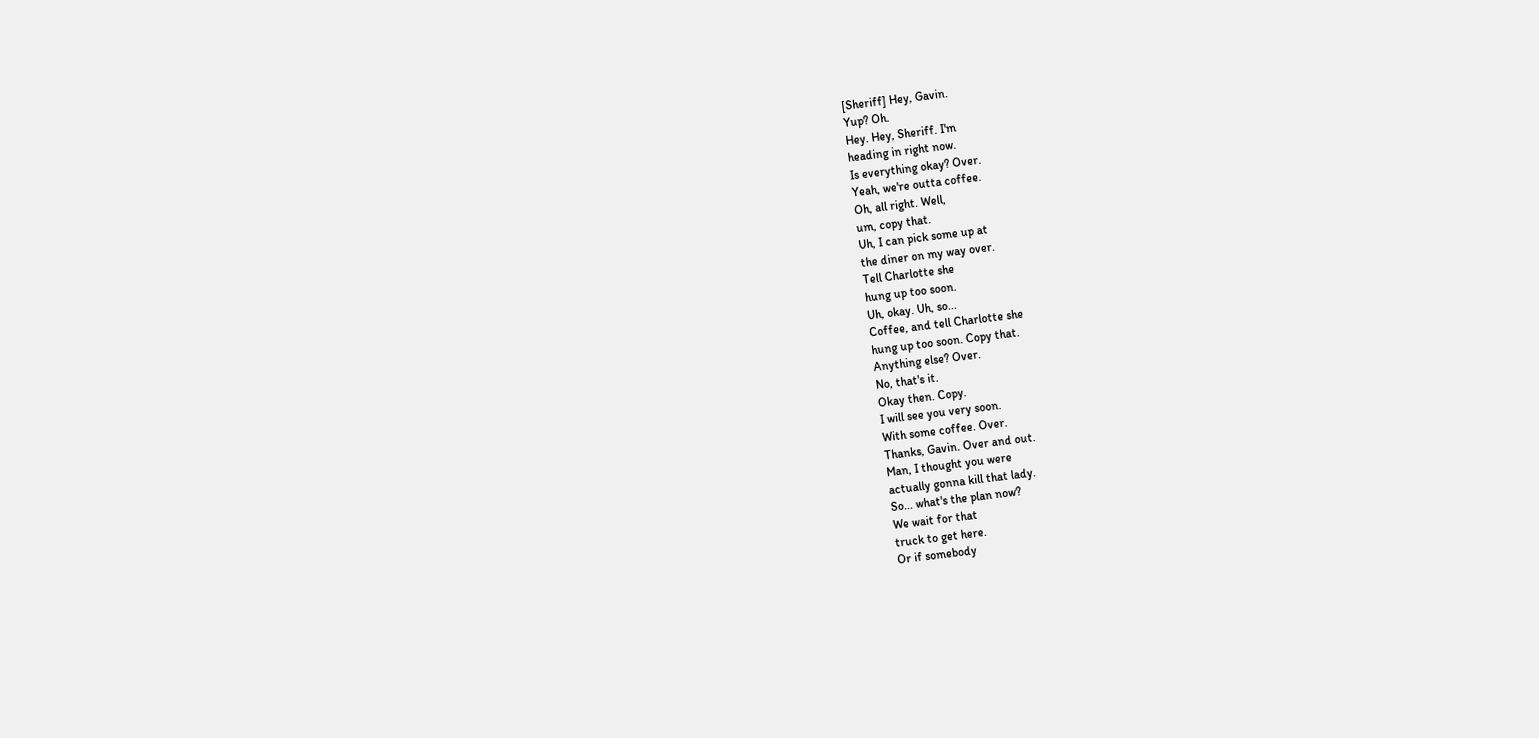[Sheriff] Hey, Gavin.
Yup? Oh.
Hey. Hey, Sheriff. I'm
heading in right now.
Is everything okay? Over.
Yeah, we're outta coffee.
Oh, all right. Well,
um, copy that.
Uh, I can pick some up at
the diner on my way over.
Tell Charlotte she
hung up too soon.
Uh, okay. Uh, so...
Coffee, and tell Charlotte she
hung up too soon. Copy that.
Anything else? Over.
No, that's it.
Okay then. Copy.
I will see you very soon.
With some coffee. Over.
Thanks, Gavin. Over and out.
Man, I thought you were
actually gonna kill that lady.
So... what's the plan now?
We wait for that
truck to get here.
Or if somebody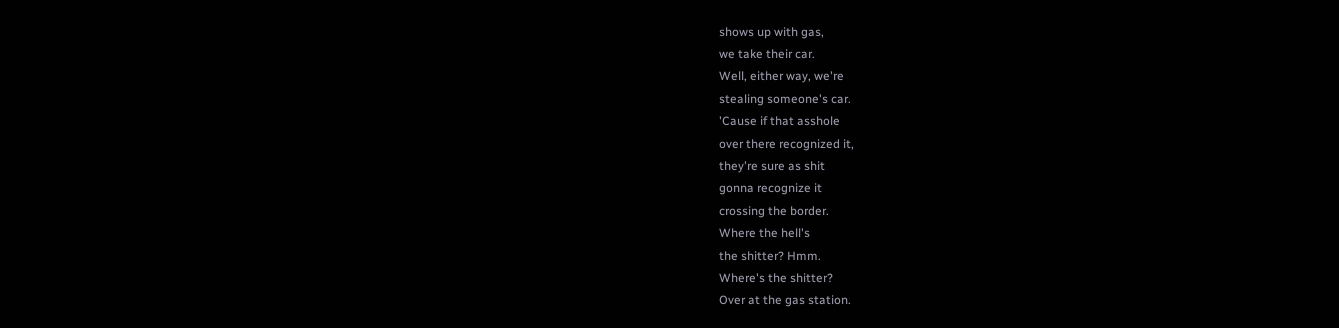shows up with gas,
we take their car.
Well, either way, we're
stealing someone's car.
'Cause if that asshole
over there recognized it,
they're sure as shit
gonna recognize it
crossing the border.
Where the hell's
the shitter? Hmm.
Where's the shitter?
Over at the gas station.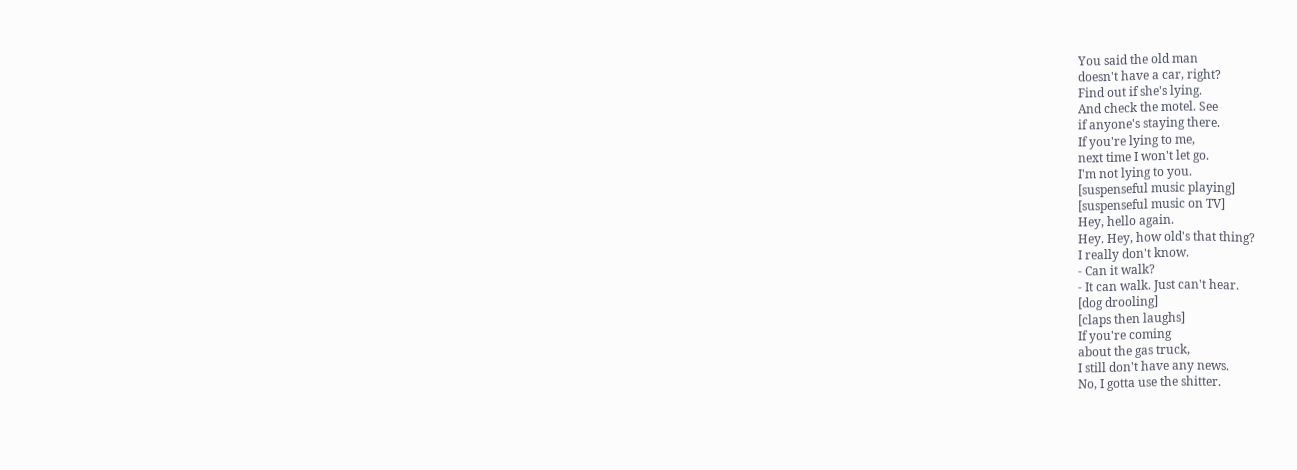You said the old man
doesn't have a car, right?
Find out if she's lying.
And check the motel. See
if anyone's staying there.
If you're lying to me,
next time I won't let go.
I'm not lying to you.
[suspenseful music playing]
[suspenseful music on TV]
Hey, hello again.
Hey. Hey, how old's that thing?
I really don't know.
- Can it walk?
- It can walk. Just can't hear.
[dog drooling]
[claps then laughs]
If you're coming
about the gas truck,
I still don't have any news.
No, I gotta use the shitter.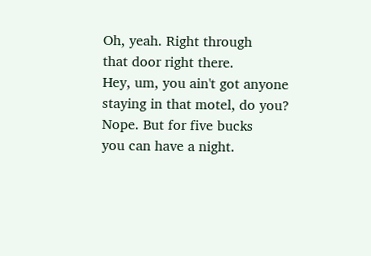Oh, yeah. Right through
that door right there.
Hey, um, you ain't got anyone
staying in that motel, do you?
Nope. But for five bucks
you can have a night.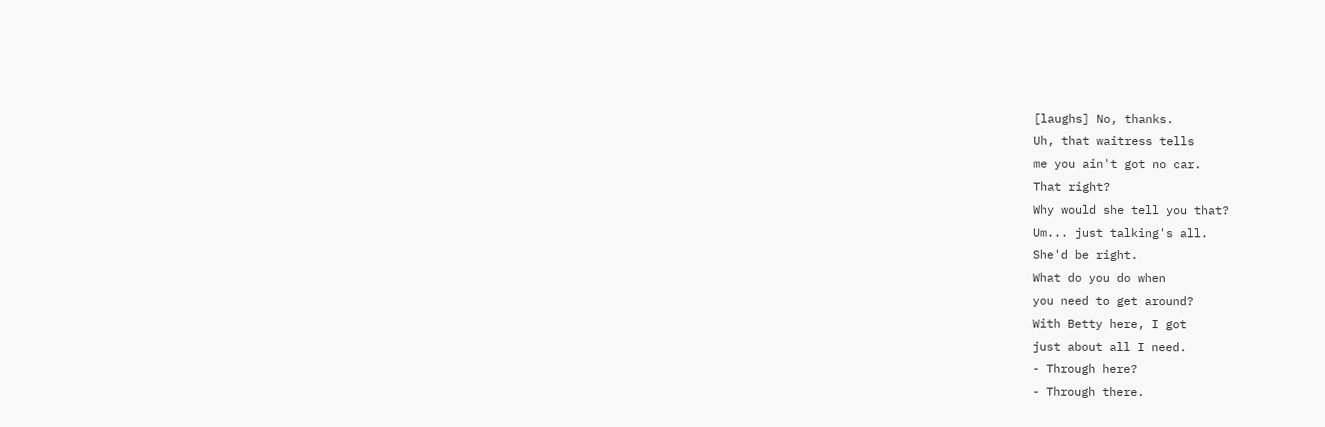[laughs] No, thanks.
Uh, that waitress tells
me you ain't got no car.
That right?
Why would she tell you that?
Um... just talking's all.
She'd be right.
What do you do when
you need to get around?
With Betty here, I got
just about all I need.
- Through here?
- Through there.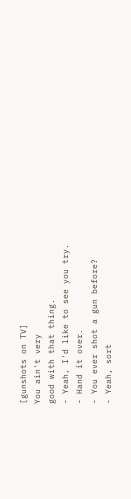[gunshots on TV]
You ain't very
good with that thing.
- Yeah, I'd like to see you try.
- Hand it over.
- You ever shot a gun before?
- Yeah, sort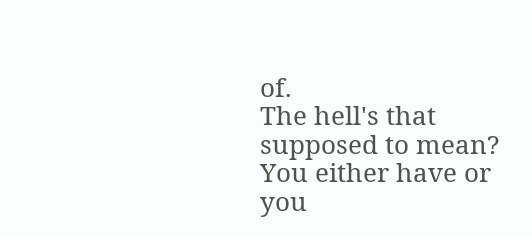of.
The hell's that
supposed to mean?
You either have or you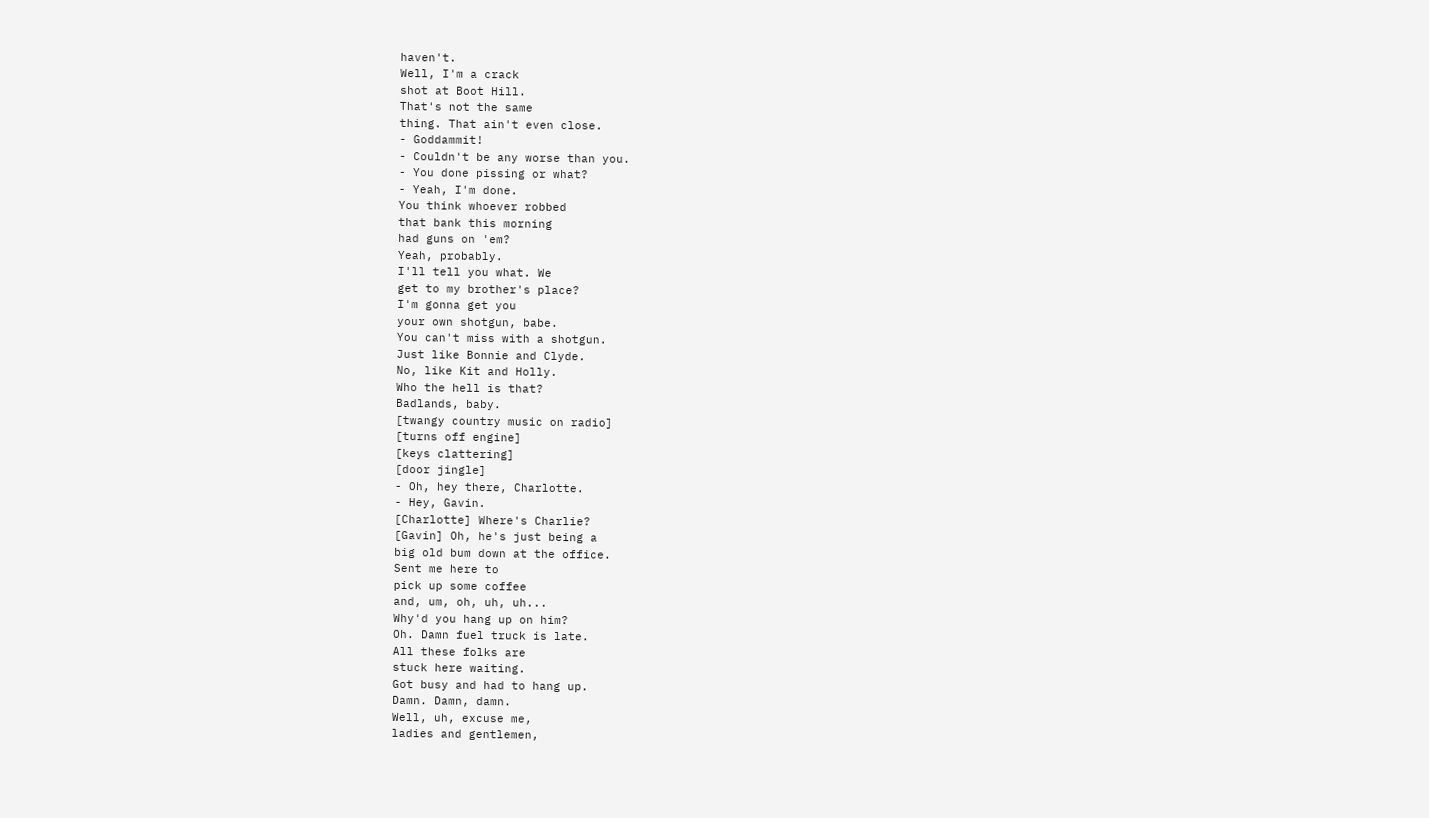haven't.
Well, I'm a crack
shot at Boot Hill.
That's not the same
thing. That ain't even close.
- Goddammit!
- Couldn't be any worse than you.
- You done pissing or what?
- Yeah, I'm done.
You think whoever robbed
that bank this morning
had guns on 'em?
Yeah, probably.
I'll tell you what. We
get to my brother's place?
I'm gonna get you
your own shotgun, babe.
You can't miss with a shotgun.
Just like Bonnie and Clyde.
No, like Kit and Holly.
Who the hell is that?
Badlands, baby.
[twangy country music on radio]
[turns off engine]
[keys clattering]
[door jingle]
- Oh, hey there, Charlotte.
- Hey, Gavin.
[Charlotte] Where's Charlie?
[Gavin] Oh, he's just being a
big old bum down at the office.
Sent me here to
pick up some coffee
and, um, oh, uh, uh...
Why'd you hang up on him?
Oh. Damn fuel truck is late.
All these folks are
stuck here waiting.
Got busy and had to hang up.
Damn. Damn, damn.
Well, uh, excuse me,
ladies and gentlemen,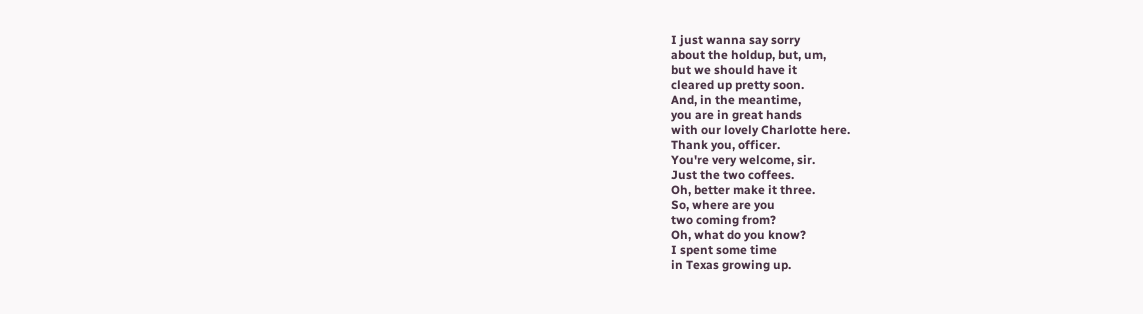I just wanna say sorry
about the holdup, but, um,
but we should have it
cleared up pretty soon.
And, in the meantime,
you are in great hands
with our lovely Charlotte here.
Thank you, officer.
You're very welcome, sir.
Just the two coffees.
Oh, better make it three.
So, where are you
two coming from?
Oh, what do you know?
I spent some time
in Texas growing up.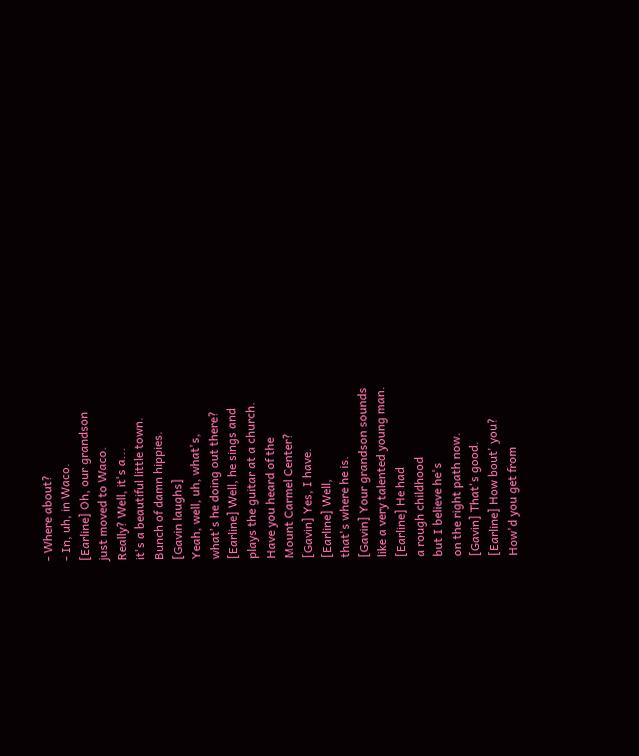- Where about?
- In, uh, in Waco.
[Earline] Oh, our grandson
just moved to Waco.
Really? Well, it's a...
it's a beautiful little town.
Bunch of damn hippies.
[Gavin laughs]
Yeah, well, uh, what's,
what's he doing out there?
[Earline] Well, he sings and
plays the guitar at a church.
Have you heard of the
Mount Carmel Center?
[Gavin] Yes, I have.
[Earline] Well,
that's where he is.
[Gavin] Your grandson sounds
like a very talented young man.
[Earline] He had
a rough childhood
but I believe he's
on the right path now.
[Gavin] That's good.
[Earline] How bout' you?
How'd you get from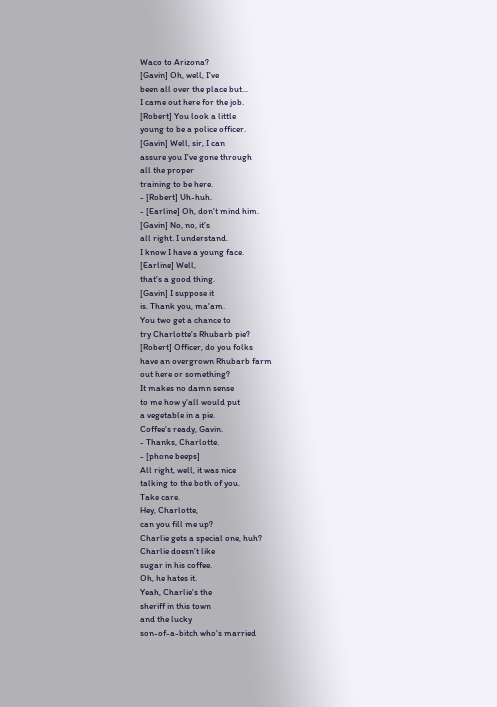Waco to Arizona?
[Gavin] Oh, well, I've
been all over the place but...
I came out here for the job.
[Robert] You look a little
young to be a police officer.
[Gavin] Well, sir, I can
assure you I've gone through
all the proper
training to be here.
- [Robert] Uh-huh.
- [Earline] Oh, don't mind him.
[Gavin] No, no, it's
all right. I understand.
I know I have a young face.
[Earline] Well,
that's a good thing.
[Gavin] I suppose it
is. Thank you, ma'am.
You two get a chance to
try Charlotte's Rhubarb pie?
[Robert] Officer, do you folks
have an overgrown Rhubarb farm
out here or something?
It makes no damn sense
to me how y'all would put
a vegetable in a pie.
Coffee's ready, Gavin.
- Thanks, Charlotte.
- [phone beeps]
All right, well, it was nice
talking to the both of you.
Take care.
Hey, Charlotte,
can you fill me up?
Charlie gets a special one, huh?
Charlie doesn't like
sugar in his coffee.
Oh, he hates it.
Yeah, Charlie's the
sheriff in this town
and the lucky
son-of-a-bitch who's married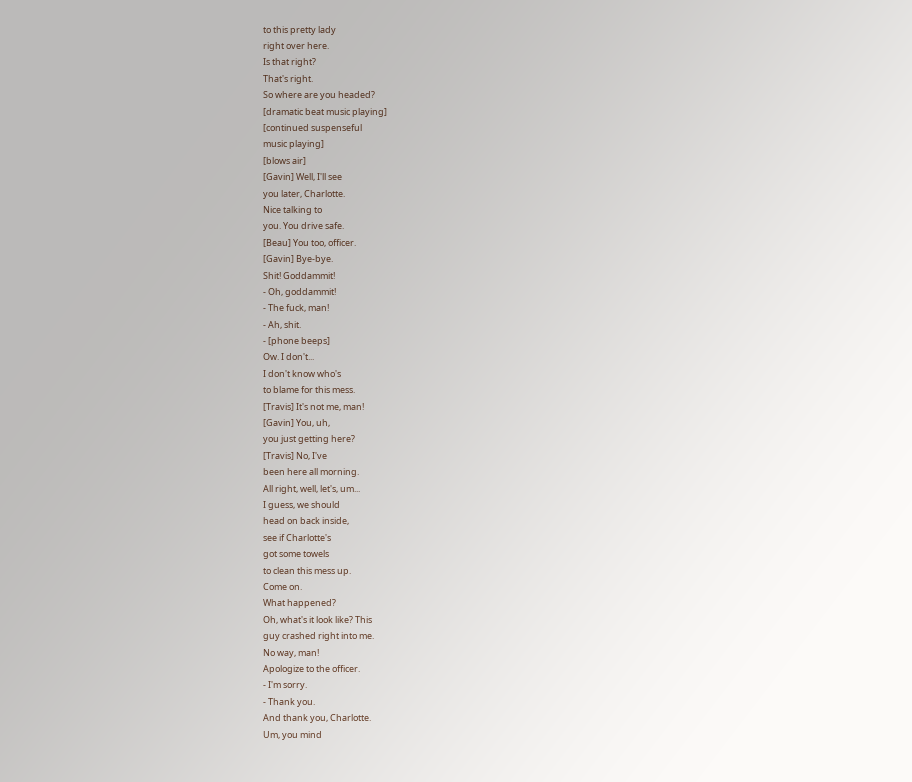to this pretty lady
right over here.
Is that right?
That's right.
So where are you headed?
[dramatic beat music playing]
[continued suspenseful
music playing]
[blows air]
[Gavin] Well, I'll see
you later, Charlotte.
Nice talking to
you. You drive safe.
[Beau] You too, officer.
[Gavin] Bye-bye.
Shit! Goddammit!
- Oh, goddammit!
- The fuck, man!
- Ah, shit.
- [phone beeps]
Ow. I don't...
I don't know who's
to blame for this mess.
[Travis] It's not me, man!
[Gavin] You, uh,
you just getting here?
[Travis] No, I've
been here all morning.
All right, well, let's, um...
I guess, we should
head on back inside,
see if Charlotte's
got some towels
to clean this mess up.
Come on.
What happened?
Oh, what's it look like? This
guy crashed right into me.
No way, man!
Apologize to the officer.
- I'm sorry.
- Thank you.
And thank you, Charlotte.
Um, you mind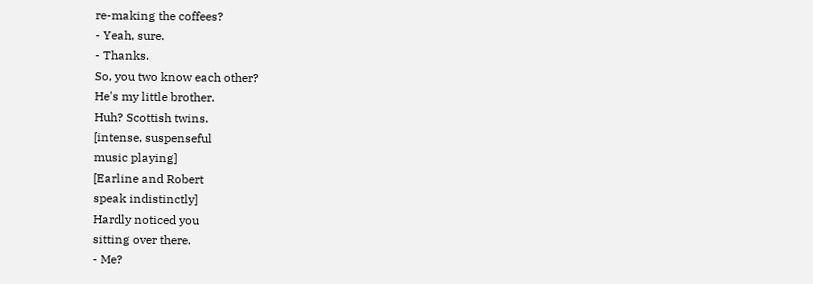re-making the coffees?
- Yeah, sure.
- Thanks.
So, you two know each other?
He's my little brother.
Huh? Scottish twins.
[intense, suspenseful
music playing]
[Earline and Robert
speak indistinctly]
Hardly noticed you
sitting over there.
- Me?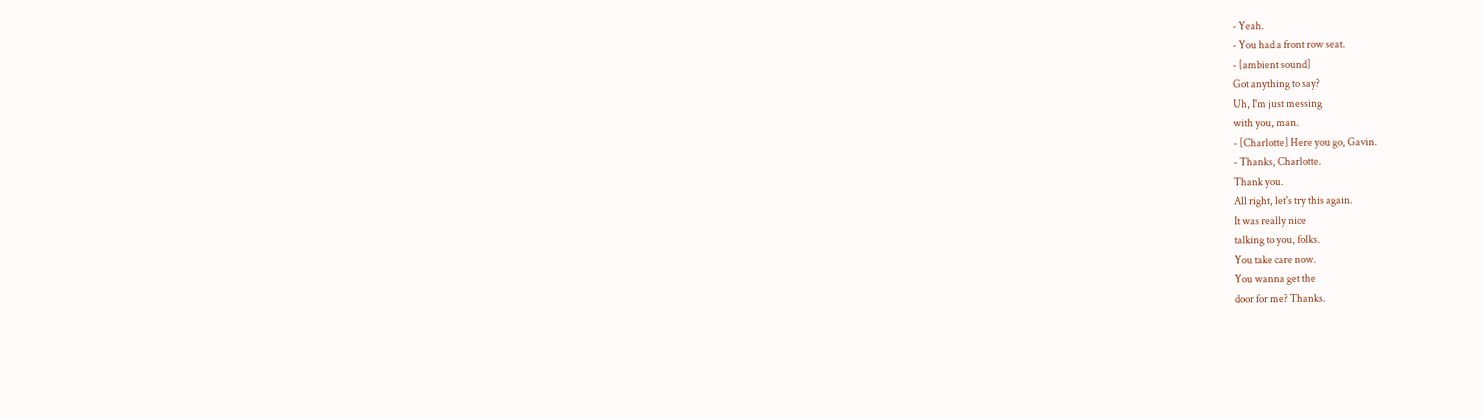- Yeah.
- You had a front row seat.
- [ambient sound]
Got anything to say?
Uh, I'm just messing
with you, man.
- [Charlotte] Here you go, Gavin.
- Thanks, Charlotte.
Thank you.
All right, let's try this again.
It was really nice
talking to you, folks.
You take care now.
You wanna get the
door for me? Thanks.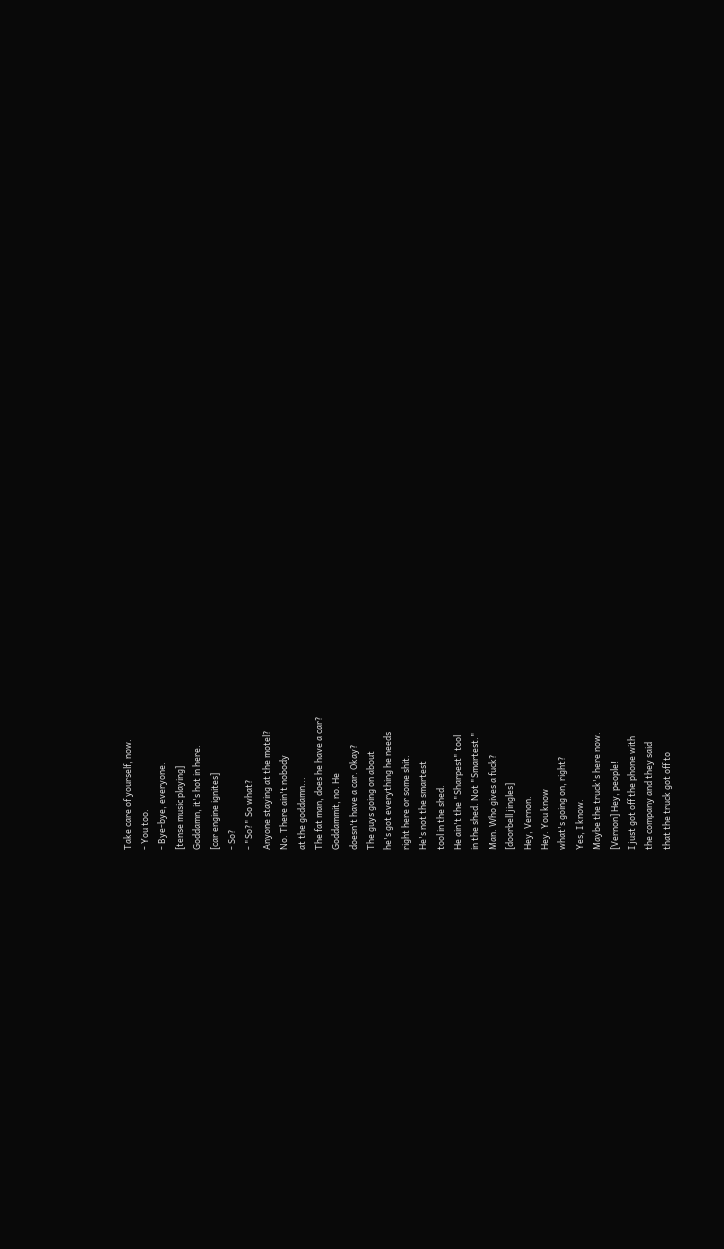Take care of yourself, now.
- You too.
- Bye-bye, everyone.
[tense music playing]
Goddamn, it's hot in here.
[car engine ignites]
- So?
- "So?" So what?
Anyone staying at the motel?
No. There ain't nobody
at the goddamn...
The fat man, does he have a car?
Goddammit, no. He
doesn't have a car. Okay?
The guys going on about
he's got everything he needs
right here or some shit.
He's not the smartest
tool in the shed.
He ain't the "Sharpest" tool
in the shed. Not "Smartest."
Man. Who gives a fuck?
[doorbell jingles]
Hey, Vernon.
Hey. You know
what's going on, right?
Yes, I know.
Maybe the truck's here now.
[Vernon] Hey, people!
I just got off the phone with
the company and they said
that the truck got off to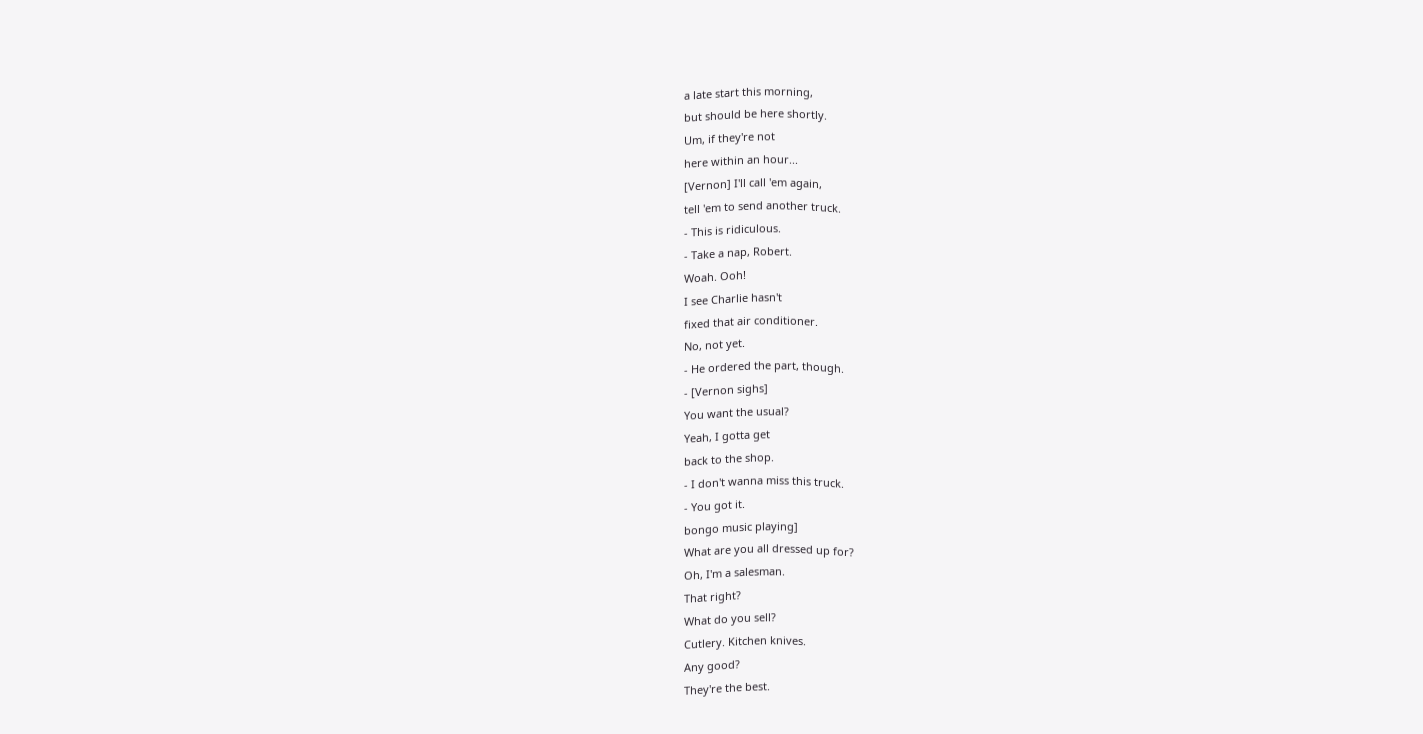a late start this morning,
but should be here shortly.
Um, if they're not
here within an hour...
[Vernon] I'll call 'em again,
tell 'em to send another truck.
- This is ridiculous.
- Take a nap, Robert.
Woah. Ooh!
I see Charlie hasn't
fixed that air conditioner.
No, not yet.
- He ordered the part, though.
- [Vernon sighs]
You want the usual?
Yeah, I gotta get
back to the shop.
- I don't wanna miss this truck.
- You got it.
bongo music playing]
What are you all dressed up for?
Oh, I'm a salesman.
That right?
What do you sell?
Cutlery. Kitchen knives.
Any good?
They're the best.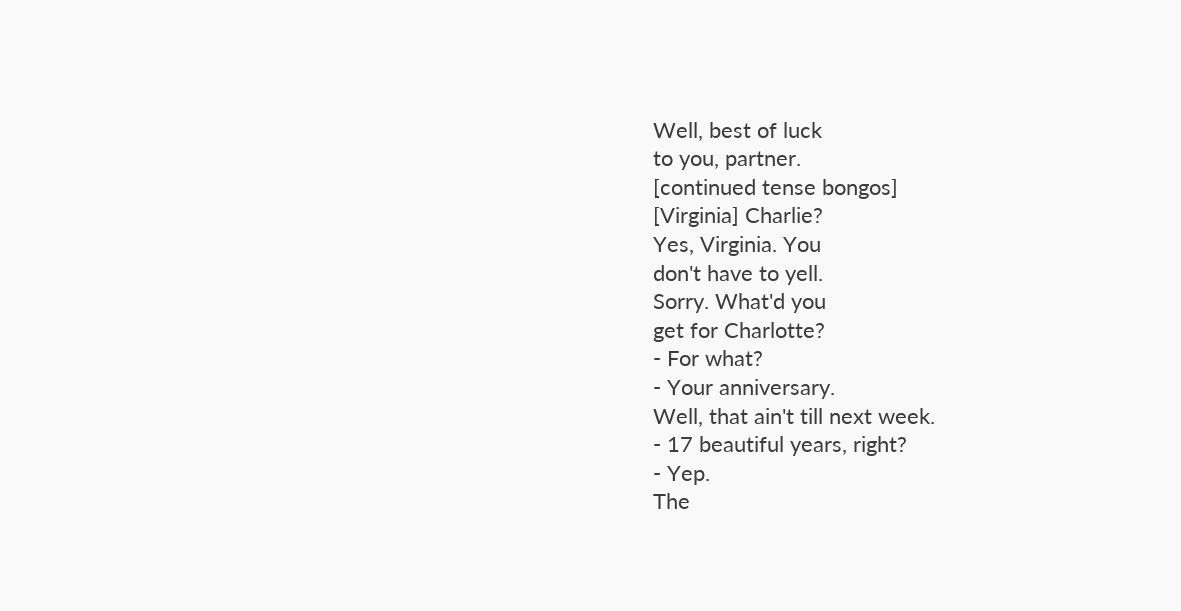Well, best of luck
to you, partner.
[continued tense bongos]
[Virginia] Charlie?
Yes, Virginia. You
don't have to yell.
Sorry. What'd you
get for Charlotte?
- For what?
- Your anniversary.
Well, that ain't till next week.
- 17 beautiful years, right?
- Yep.
The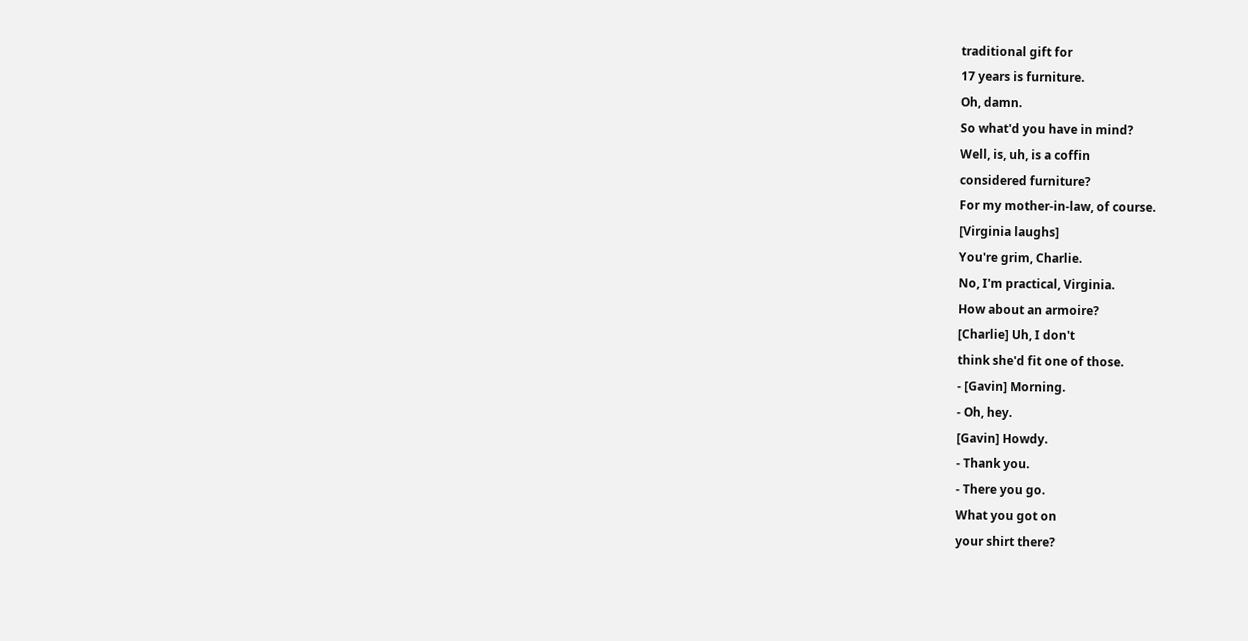traditional gift for
17 years is furniture.
Oh, damn.
So what'd you have in mind?
Well, is, uh, is a coffin
considered furniture?
For my mother-in-law, of course.
[Virginia laughs]
You're grim, Charlie.
No, I'm practical, Virginia.
How about an armoire?
[Charlie] Uh, I don't
think she'd fit one of those.
- [Gavin] Morning.
- Oh, hey.
[Gavin] Howdy.
- Thank you.
- There you go.
What you got on
your shirt there?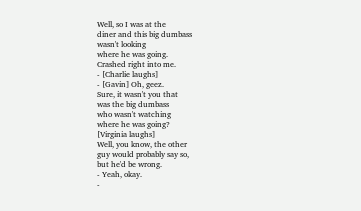Well, so I was at the
diner and this big dumbass
wasn't looking
where he was going.
Crashed right into me.
- [Charlie laughs]
- [Gavin] Oh, geez.
Sure, it wasn't you that
was the big dumbass
who wasn't watching
where he was going?
[Virginia laughs]
Well, you know, the other
guy would probably say so,
but he'd be wrong.
- Yeah, okay.
-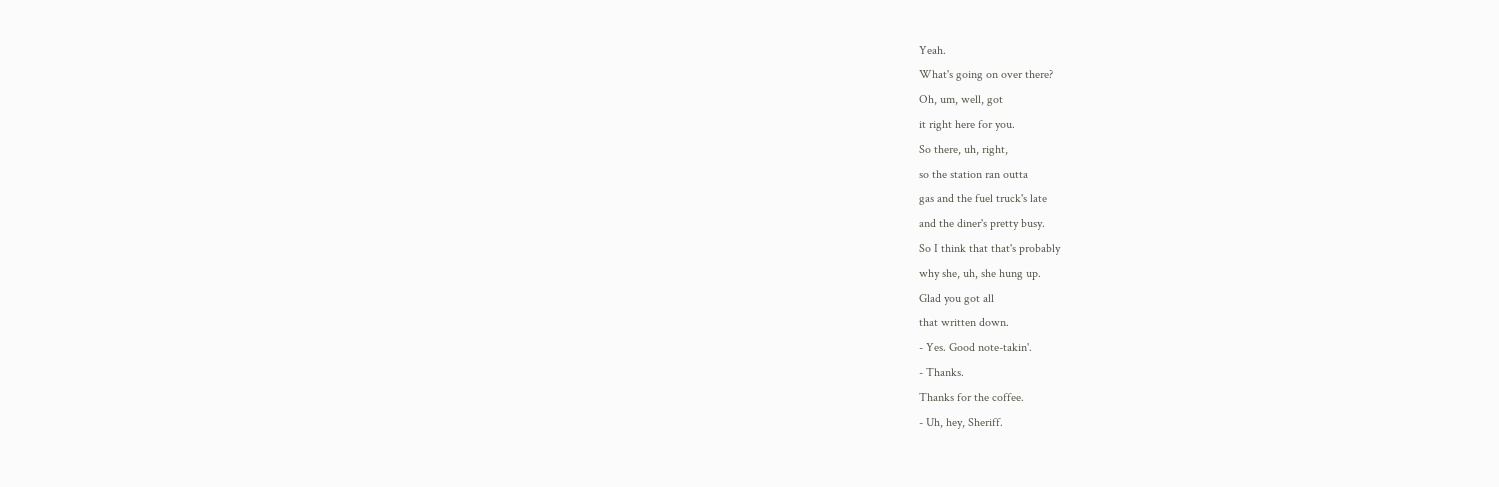Yeah.
What's going on over there?
Oh, um, well, got
it right here for you.
So there, uh, right,
so the station ran outta
gas and the fuel truck's late
and the diner's pretty busy.
So I think that that's probably
why she, uh, she hung up.
Glad you got all
that written down.
- Yes. Good note-takin'.
- Thanks.
Thanks for the coffee.
- Uh, hey, Sheriff.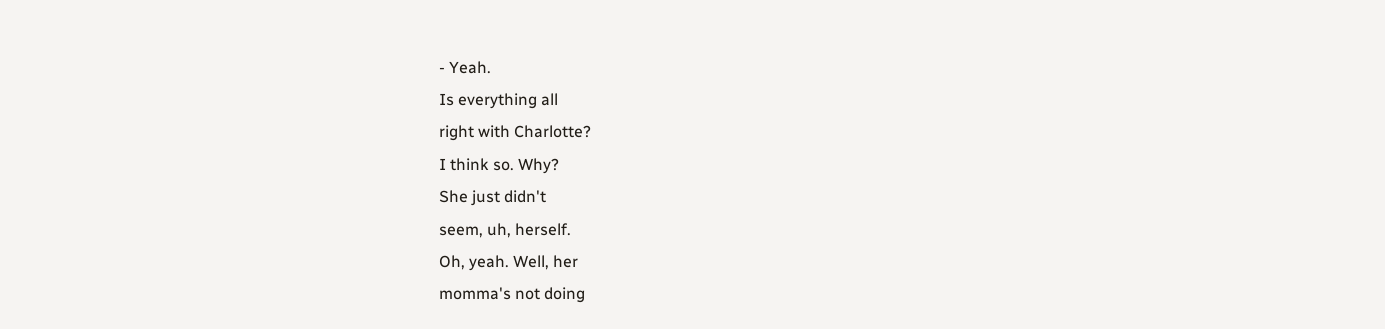- Yeah.
Is everything all
right with Charlotte?
I think so. Why?
She just didn't
seem, uh, herself.
Oh, yeah. Well, her
momma's not doing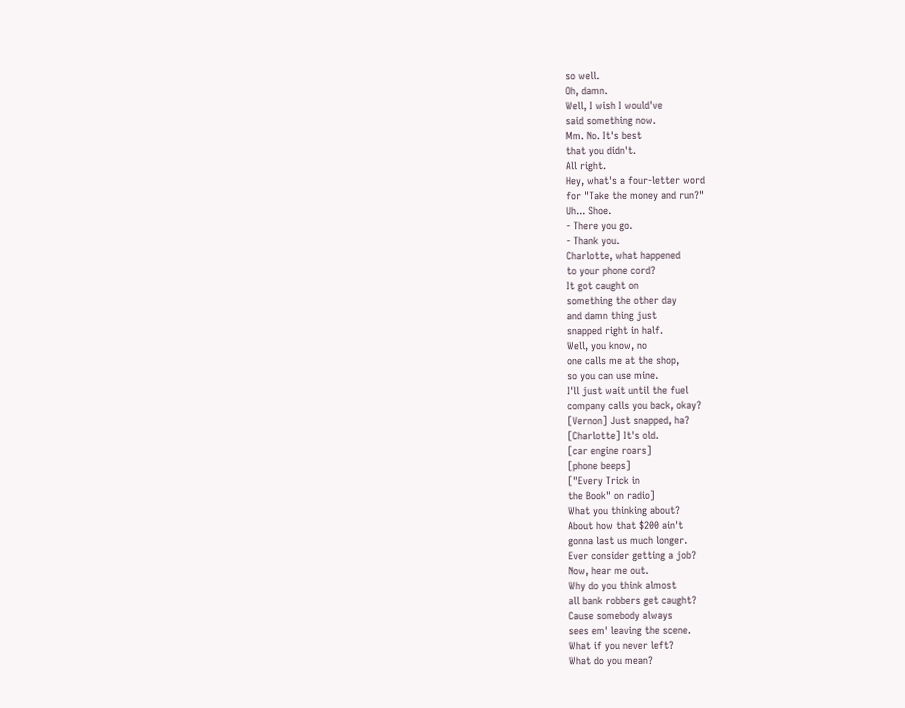so well.
Oh, damn.
Well, I wish I would've
said something now.
Mm. No. It's best
that you didn't.
All right.
Hey, what's a four-letter word
for "Take the money and run?"
Uh... Shoe.
- There you go.
- Thank you.
Charlotte, what happened
to your phone cord?
It got caught on
something the other day
and damn thing just
snapped right in half.
Well, you know, no
one calls me at the shop,
so you can use mine.
I'll just wait until the fuel
company calls you back, okay?
[Vernon] Just snapped, ha?
[Charlotte] It's old.
[car engine roars]
[phone beeps]
["Every Trick in
the Book" on radio]
What you thinking about?
About how that $200 ain't
gonna last us much longer.
Ever consider getting a job?
Now, hear me out.
Why do you think almost
all bank robbers get caught?
Cause somebody always
sees em' leaving the scene.
What if you never left?
What do you mean?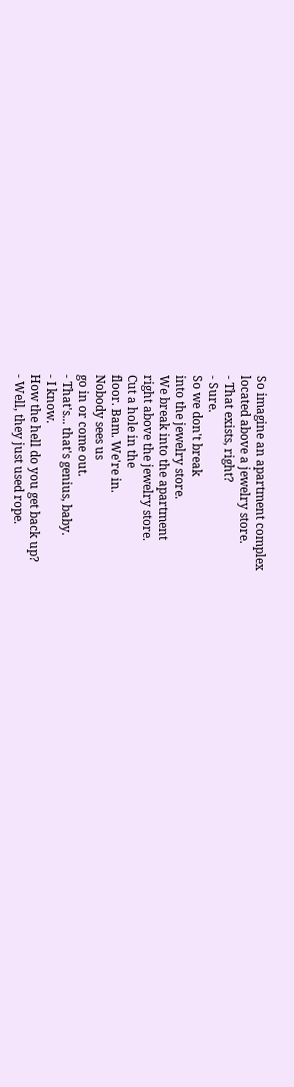So imagine an apartment complex
located above a jewelry store.
- That exists, right?
- Sure.
So we don't break
into the jewelry store.
We break into the apartment
right above the jewelry store.
Cut a hole in the
floor. Bam. We're in.
Nobody sees us
go in or come out.
- That's... that's genius, baby.
- I know.
How the hell do you get back up?
- Well, they just used rope.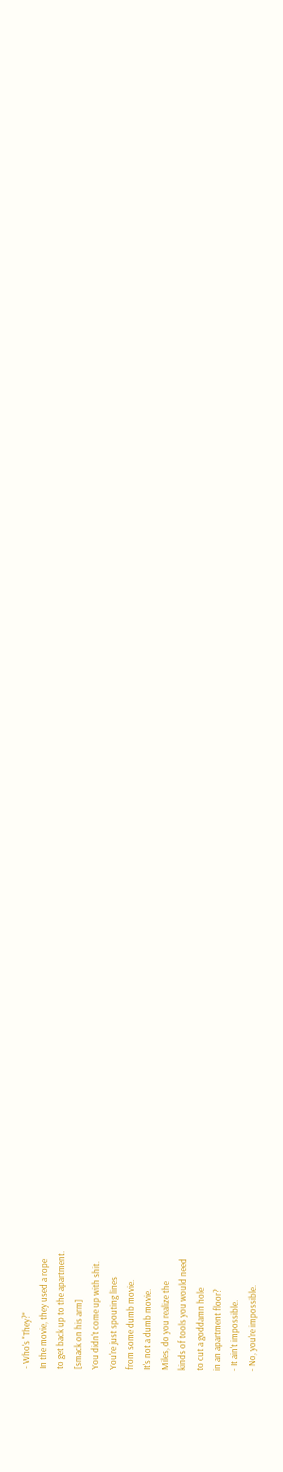- Who's "They?"
In the movie, they used a rope
to get back up to the apartment.
[smack on his arm]
You didn't come up with shit.
You're just spouting lines
from some dumb movie.
It's not a dumb movie.
Miles, do you realize the
kinds of tools you would need
to cut a goddamn hole
in an apartment floor?
- It ain't impossible.
- No, you're impossible.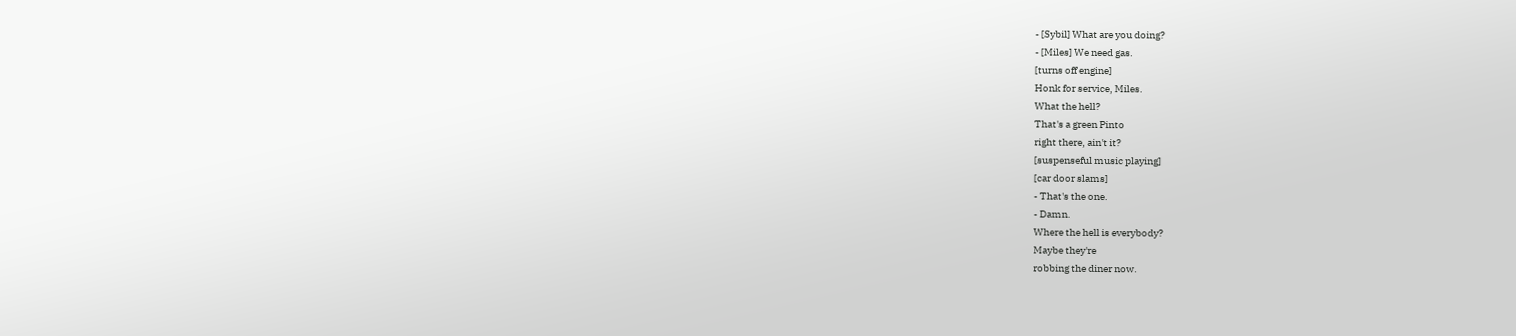- [Sybil] What are you doing?
- [Miles] We need gas.
[turns off engine]
Honk for service, Miles.
What the hell?
That's a green Pinto
right there, ain't it?
[suspenseful music playing]
[car door slams]
- That's the one.
- Damn.
Where the hell is everybody?
Maybe they're
robbing the diner now.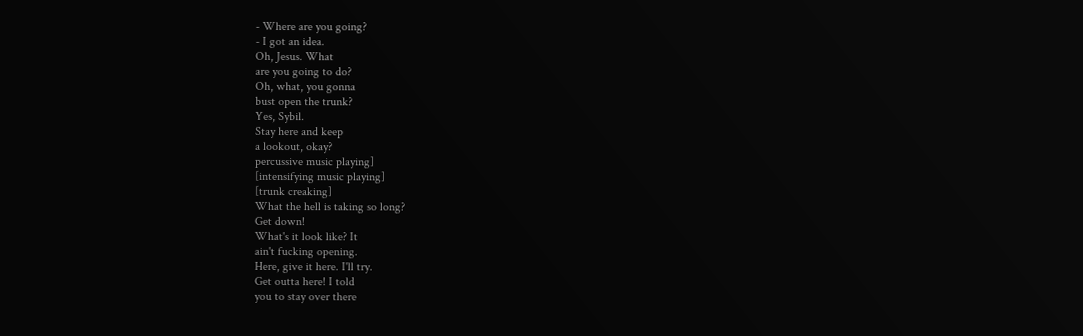- Where are you going?
- I got an idea.
Oh, Jesus. What
are you going to do?
Oh, what, you gonna
bust open the trunk?
Yes, Sybil.
Stay here and keep
a lookout, okay?
percussive music playing]
[intensifying music playing]
[trunk creaking]
What the hell is taking so long?
Get down!
What's it look like? It
ain't fucking opening.
Here, give it here. I'll try.
Get outta here! I told
you to stay over there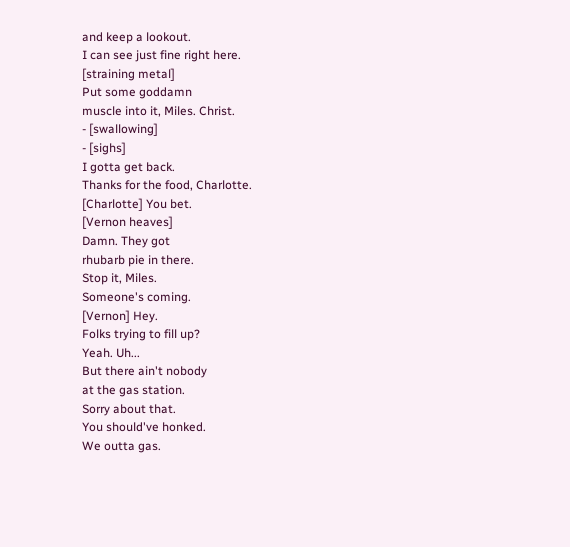and keep a lookout.
I can see just fine right here.
[straining metal]
Put some goddamn
muscle into it, Miles. Christ.
- [swallowing]
- [sighs]
I gotta get back.
Thanks for the food, Charlotte.
[Charlotte] You bet.
[Vernon heaves]
Damn. They got
rhubarb pie in there.
Stop it, Miles.
Someone's coming.
[Vernon] Hey.
Folks trying to fill up?
Yeah. Uh...
But there ain't nobody
at the gas station.
Sorry about that.
You should've honked.
We outta gas.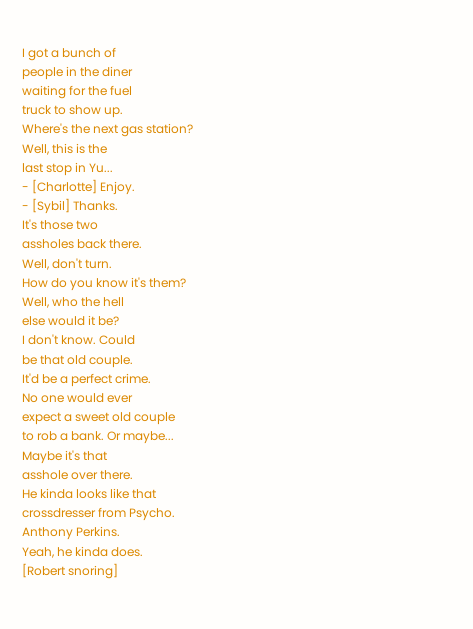I got a bunch of
people in the diner
waiting for the fuel
truck to show up.
Where's the next gas station?
Well, this is the
last stop in Yu...
- [Charlotte] Enjoy.
- [Sybil] Thanks.
It's those two
assholes back there.
Well, don't turn.
How do you know it's them?
Well, who the hell
else would it be?
I don't know. Could
be that old couple.
It'd be a perfect crime.
No one would ever
expect a sweet old couple
to rob a bank. Or maybe...
Maybe it's that
asshole over there.
He kinda looks like that
crossdresser from Psycho.
Anthony Perkins.
Yeah, he kinda does.
[Robert snoring]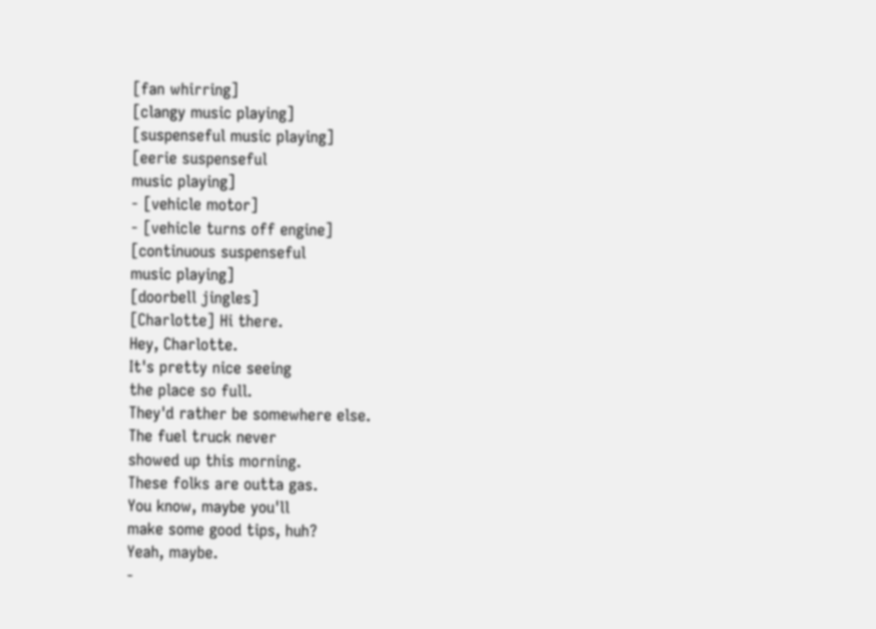[fan whirring]
[clangy music playing]
[suspenseful music playing]
[eerie suspenseful
music playing]
- [vehicle motor]
- [vehicle turns off engine]
[continuous suspenseful
music playing]
[doorbell jingles]
[Charlotte] Hi there.
Hey, Charlotte.
It's pretty nice seeing
the place so full.
They'd rather be somewhere else.
The fuel truck never
showed up this morning.
These folks are outta gas.
You know, maybe you'll
make some good tips, huh?
Yeah, maybe.
-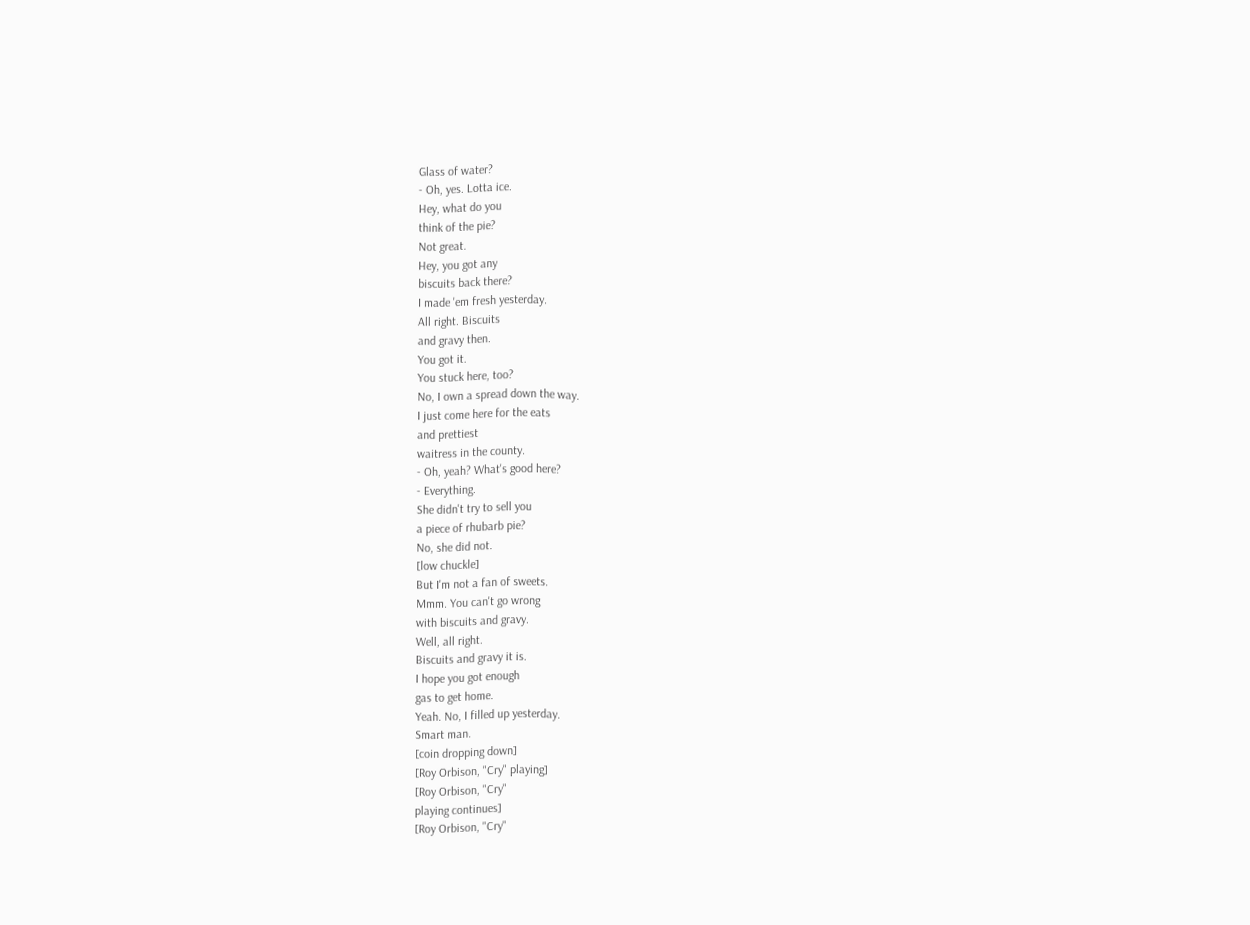Glass of water?
- Oh, yes. Lotta ice.
Hey, what do you
think of the pie?
Not great.
Hey, you got any
biscuits back there?
I made 'em fresh yesterday.
All right. Biscuits
and gravy then.
You got it.
You stuck here, too?
No, I own a spread down the way.
I just come here for the eats
and prettiest
waitress in the county.
- Oh, yeah? What's good here?
- Everything.
She didn't try to sell you
a piece of rhubarb pie?
No, she did not.
[low chuckle]
But I'm not a fan of sweets.
Mmm. You can't go wrong
with biscuits and gravy.
Well, all right.
Biscuits and gravy it is.
I hope you got enough
gas to get home.
Yeah. No, I filled up yesterday.
Smart man.
[coin dropping down]
[Roy Orbison, "Cry" playing]
[Roy Orbison, "Cry"
playing continues]
[Roy Orbison, "Cry"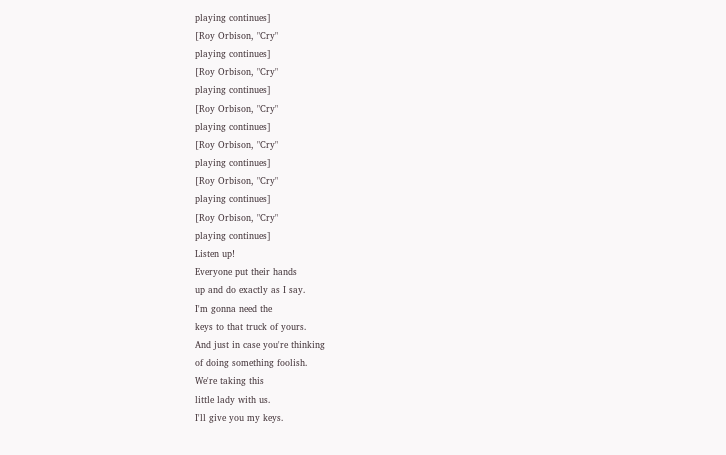playing continues]
[Roy Orbison, "Cry"
playing continues]
[Roy Orbison, "Cry"
playing continues]
[Roy Orbison, "Cry"
playing continues]
[Roy Orbison, "Cry"
playing continues]
[Roy Orbison, "Cry"
playing continues]
[Roy Orbison, "Cry"
playing continues]
Listen up!
Everyone put their hands
up and do exactly as I say.
I'm gonna need the
keys to that truck of yours.
And just in case you're thinking
of doing something foolish.
We're taking this
little lady with us.
I'll give you my keys.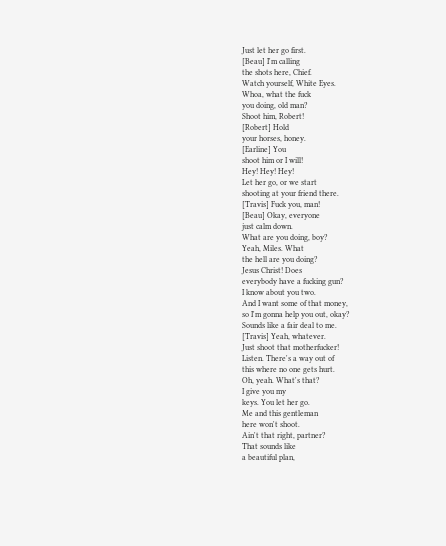Just let her go first.
[Beau] I'm calling
the shots here, Chief.
Watch yourself, White Eyes.
Whoa, what the fuck
you doing, old man?
Shoot him, Robert!
[Robert] Hold
your horses, honey.
[Earline] You
shoot him or I will!
Hey! Hey! Hey!
Let her go, or we start
shooting at your friend there.
[Travis] Fuck you, man!
[Beau] Okay, everyone
just calm down.
What are you doing, boy?
Yeah, Miles. What
the hell are you doing?
Jesus Christ! Does
everybody have a fucking gun?
I know about you two.
And I want some of that money,
so I'm gonna help you out, okay?
Sounds like a fair deal to me.
[Travis] Yeah, whatever.
Just shoot that motherfucker!
Listen. There's a way out of
this where no one gets hurt.
Oh, yeah. What's that?
I give you my
keys. You let her go.
Me and this gentleman
here won't shoot.
Ain't that right, partner?
That sounds like
a beautiful plan,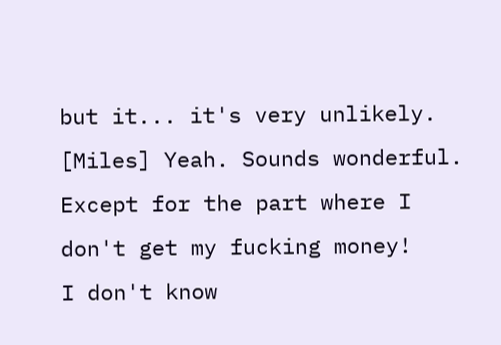but it... it's very unlikely.
[Miles] Yeah. Sounds wonderful.
Except for the part where I
don't get my fucking money!
I don't know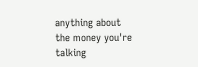anything about
the money you're talking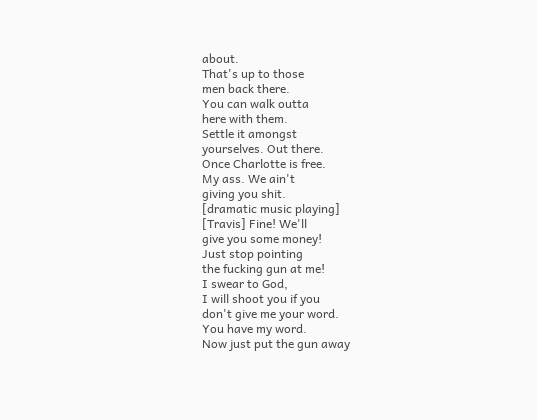about.
That's up to those
men back there.
You can walk outta
here with them.
Settle it amongst
yourselves. Out there.
Once Charlotte is free.
My ass. We ain't
giving you shit.
[dramatic music playing]
[Travis] Fine! We'll
give you some money!
Just stop pointing
the fucking gun at me!
I swear to God,
I will shoot you if you
don't give me your word.
You have my word.
Now just put the gun away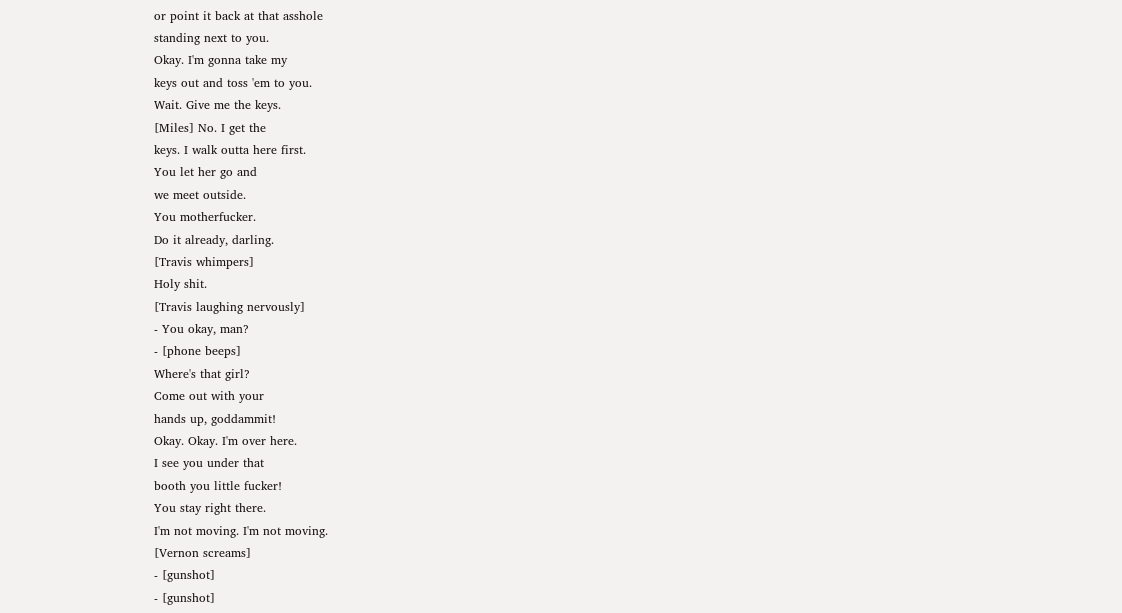or point it back at that asshole
standing next to you.
Okay. I'm gonna take my
keys out and toss 'em to you.
Wait. Give me the keys.
[Miles] No. I get the
keys. I walk outta here first.
You let her go and
we meet outside.
You motherfucker.
Do it already, darling.
[Travis whimpers]
Holy shit.
[Travis laughing nervously]
- You okay, man?
- [phone beeps]
Where's that girl?
Come out with your
hands up, goddammit!
Okay. Okay. I'm over here.
I see you under that
booth you little fucker!
You stay right there.
I'm not moving. I'm not moving.
[Vernon screams]
- [gunshot]
- [gunshot]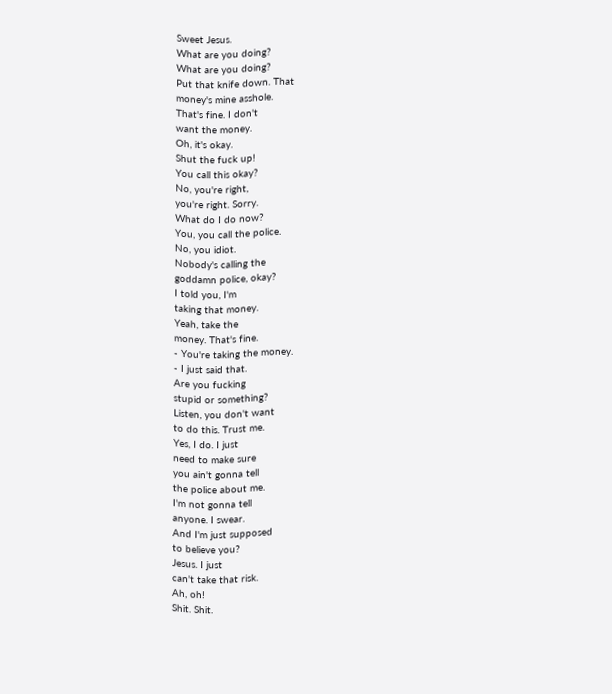Sweet Jesus.
What are you doing?
What are you doing?
Put that knife down. That
money's mine asshole.
That's fine. I don't
want the money.
Oh, it's okay.
Shut the fuck up!
You call this okay?
No, you're right,
you're right. Sorry.
What do I do now?
You, you call the police.
No, you idiot.
Nobody's calling the
goddamn police, okay?
I told you, I'm
taking that money.
Yeah, take the
money. That's fine.
- You're taking the money.
- I just said that.
Are you fucking
stupid or something?
Listen, you don't want
to do this. Trust me.
Yes, I do. I just
need to make sure
you ain't gonna tell
the police about me.
I'm not gonna tell
anyone. I swear.
And I'm just supposed
to believe you?
Jesus. I just
can't take that risk.
Ah, oh!
Shit. Shit.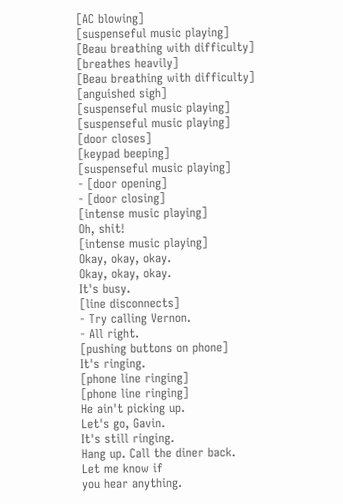[AC blowing]
[suspenseful music playing]
[Beau breathing with difficulty]
[breathes heavily]
[Beau breathing with difficulty]
[anguished sigh]
[suspenseful music playing]
[suspenseful music playing]
[door closes]
[keypad beeping]
[suspenseful music playing]
- [door opening]
- [door closing]
[intense music playing]
Oh, shit!
[intense music playing]
Okay, okay, okay.
Okay, okay, okay.
It's busy.
[line disconnects]
- Try calling Vernon.
- All right.
[pushing buttons on phone]
It's ringing.
[phone line ringing]
[phone line ringing]
He ain't picking up.
Let's go, Gavin.
It's still ringing.
Hang up. Call the diner back.
Let me know if
you hear anything.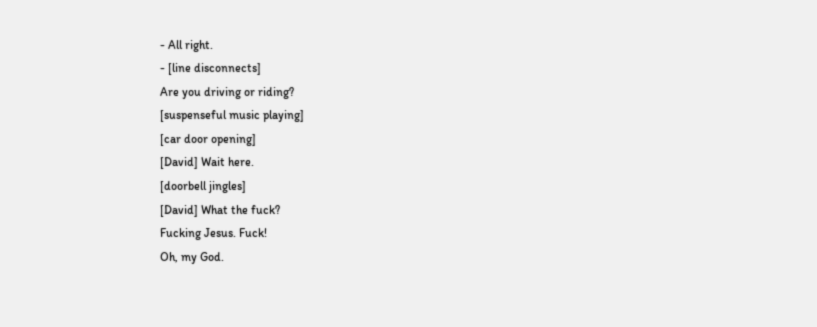- All right.
- [line disconnects]
Are you driving or riding?
[suspenseful music playing]
[car door opening]
[David] Wait here.
[doorbell jingles]
[David] What the fuck?
Fucking Jesus. Fuck!
Oh, my God.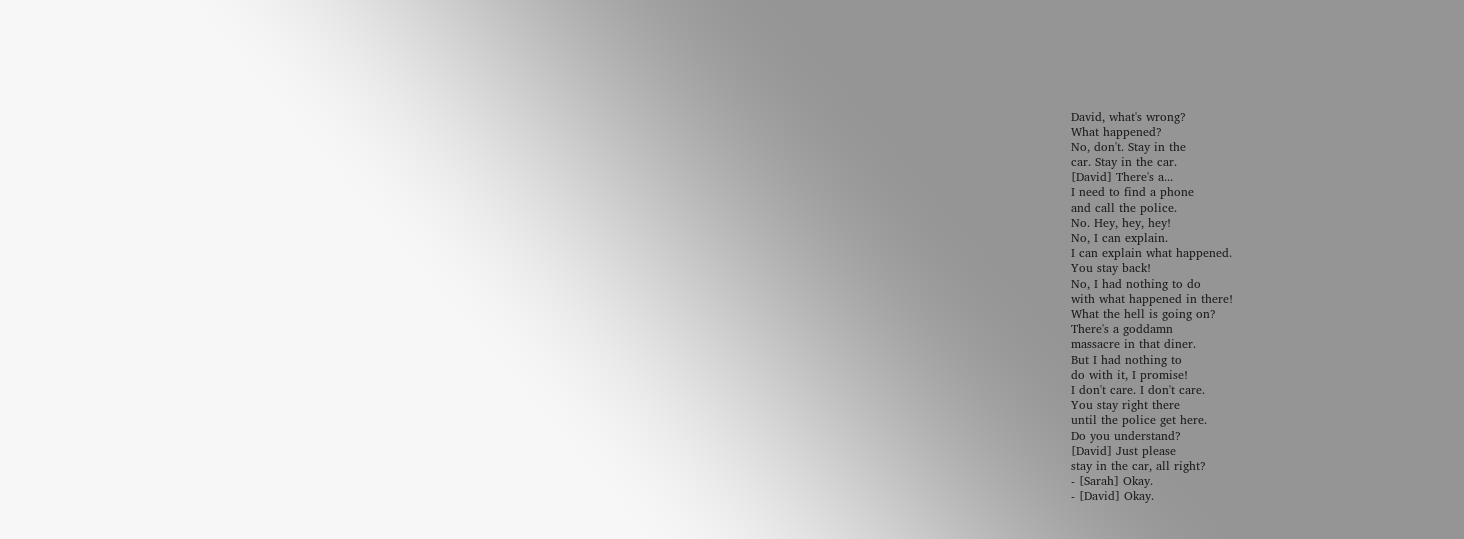David, what's wrong?
What happened?
No, don't. Stay in the
car. Stay in the car.
[David] There's a...
I need to find a phone
and call the police.
No. Hey, hey, hey!
No, I can explain.
I can explain what happened.
You stay back!
No, I had nothing to do
with what happened in there!
What the hell is going on?
There's a goddamn
massacre in that diner.
But I had nothing to
do with it, I promise!
I don't care. I don't care.
You stay right there
until the police get here.
Do you understand?
[David] Just please
stay in the car, all right?
- [Sarah] Okay.
- [David] Okay.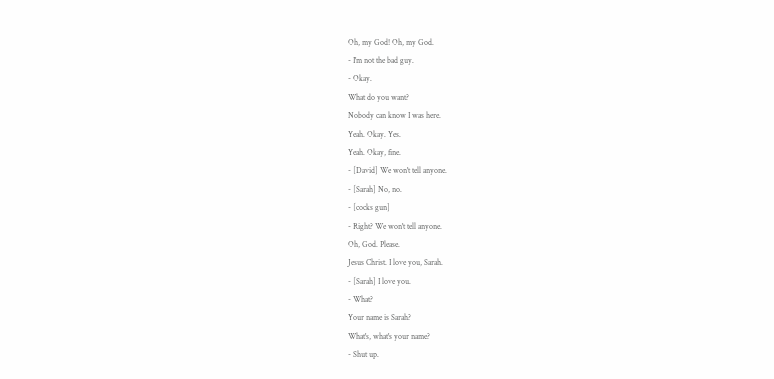Oh, my God! Oh, my God.
- I'm not the bad guy.
- Okay.
What do you want?
Nobody can know I was here.
Yeah. Okay. Yes.
Yeah. Okay, fine.
- [David] We won't tell anyone.
- [Sarah] No, no.
- [cocks gun]
- Right? We won't tell anyone.
Oh, God. Please.
Jesus Christ. I love you, Sarah.
- [Sarah] I love you.
- What?
Your name is Sarah?
What's, what's your name?
- Shut up.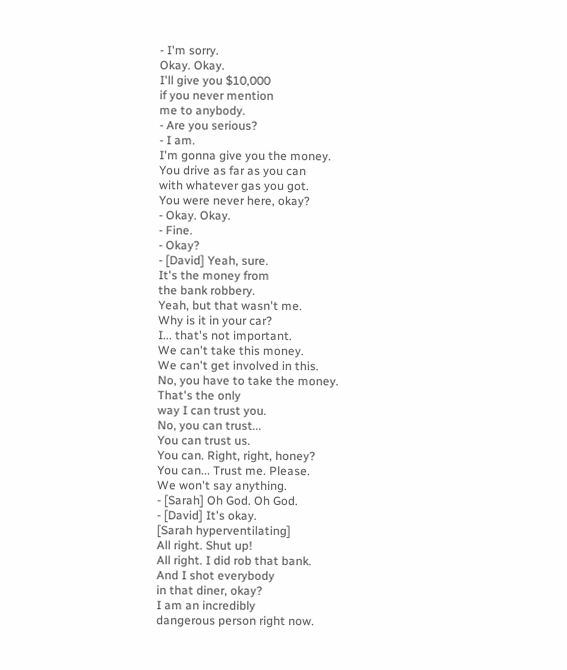- I'm sorry.
Okay. Okay.
I'll give you $10,000
if you never mention
me to anybody.
- Are you serious?
- I am.
I'm gonna give you the money.
You drive as far as you can
with whatever gas you got.
You were never here, okay?
- Okay. Okay.
- Fine.
- Okay?
- [David] Yeah, sure.
It's the money from
the bank robbery.
Yeah, but that wasn't me.
Why is it in your car?
I... that's not important.
We can't take this money.
We can't get involved in this.
No, you have to take the money.
That's the only
way I can trust you.
No, you can trust...
You can trust us.
You can. Right, right, honey?
You can... Trust me. Please.
We won't say anything.
- [Sarah] Oh God. Oh God.
- [David] It's okay.
[Sarah hyperventilating]
All right. Shut up!
All right. I did rob that bank.
And I shot everybody
in that diner, okay?
I am an incredibly
dangerous person right now.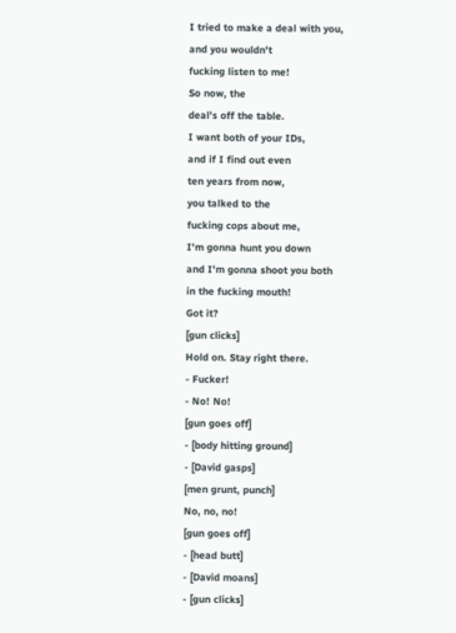I tried to make a deal with you,
and you wouldn't
fucking listen to me!
So now, the
deal's off the table.
I want both of your IDs,
and if I find out even
ten years from now,
you talked to the
fucking cops about me,
I'm gonna hunt you down
and I'm gonna shoot you both
in the fucking mouth!
Got it?
[gun clicks]
Hold on. Stay right there.
- Fucker!
- No! No!
[gun goes off]
- [body hitting ground]
- [David gasps]
[men grunt, punch]
No, no, no!
[gun goes off]
- [head butt]
- [David moans]
- [gun clicks]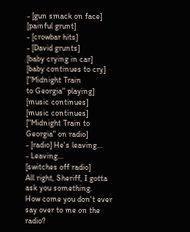- [gun smack on face]
[painful grunt]
- [crowbar hits]
- [David grunts]
[baby crying in car]
[baby continues to cry]
["Midnight Train
to Georgia" playing]
[music continues]
[music continues]
["Midnight Train to
Georgia" on radio]
- [radio] He's leaving...
- Leaving...
[switches off radio]
All right, Sheriff, I gotta
ask you something.
How come you don't ever
say over to me on the radio?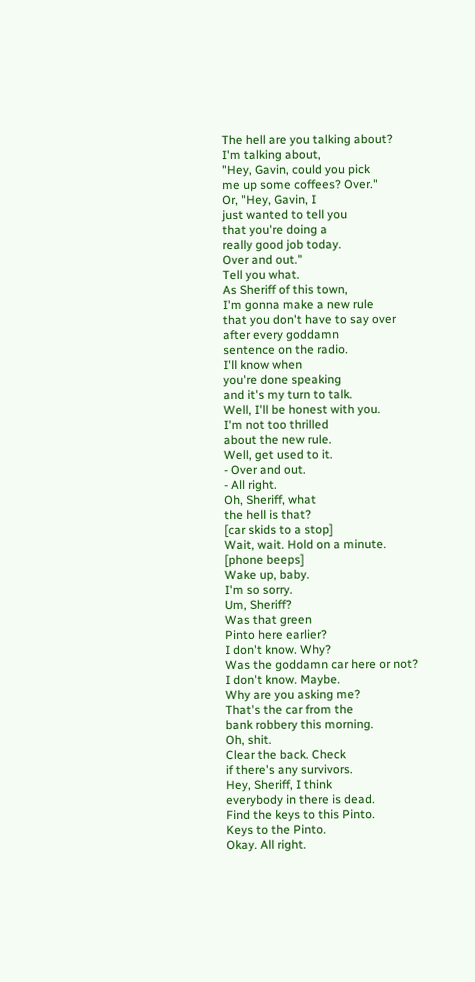The hell are you talking about?
I'm talking about,
"Hey, Gavin, could you pick
me up some coffees? Over."
Or, "Hey, Gavin, I
just wanted to tell you
that you're doing a
really good job today.
Over and out."
Tell you what.
As Sheriff of this town,
I'm gonna make a new rule
that you don't have to say over
after every goddamn
sentence on the radio.
I'll know when
you're done speaking
and it's my turn to talk.
Well, I'll be honest with you.
I'm not too thrilled
about the new rule.
Well, get used to it.
- Over and out.
- All right.
Oh, Sheriff, what
the hell is that?
[car skids to a stop]
Wait, wait. Hold on a minute.
[phone beeps]
Wake up, baby.
I'm so sorry.
Um, Sheriff?
Was that green
Pinto here earlier?
I don't know. Why?
Was the goddamn car here or not?
I don't know. Maybe.
Why are you asking me?
That's the car from the
bank robbery this morning.
Oh, shit.
Clear the back. Check
if there's any survivors.
Hey, Sheriff, I think
everybody in there is dead.
Find the keys to this Pinto.
Keys to the Pinto.
Okay. All right.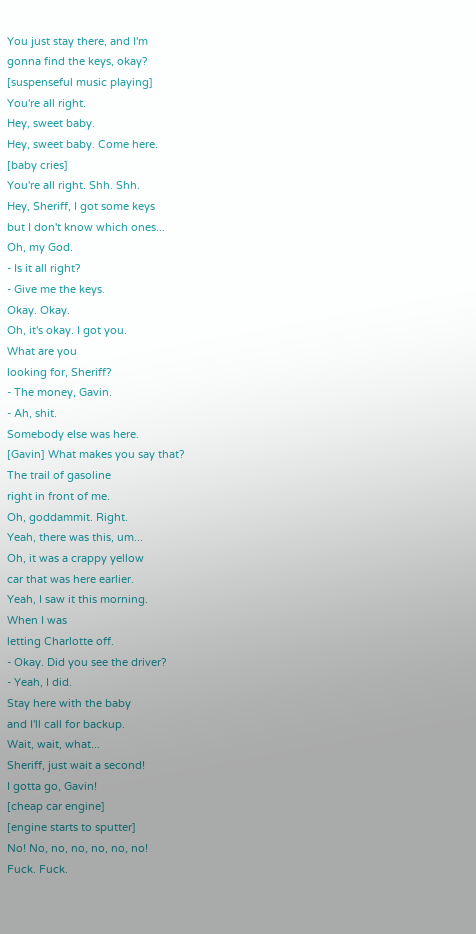You just stay there, and I'm
gonna find the keys, okay?
[suspenseful music playing]
You're all right.
Hey, sweet baby.
Hey, sweet baby. Come here.
[baby cries]
You're all right. Shh. Shh.
Hey, Sheriff, I got some keys
but I don't know which ones...
Oh, my God.
- Is it all right?
- Give me the keys.
Okay. Okay.
Oh, it's okay. I got you.
What are you
looking for, Sheriff?
- The money, Gavin.
- Ah, shit.
Somebody else was here.
[Gavin] What makes you say that?
The trail of gasoline
right in front of me.
Oh, goddammit. Right.
Yeah, there was this, um...
Oh, it was a crappy yellow
car that was here earlier.
Yeah, I saw it this morning.
When I was
letting Charlotte off.
- Okay. Did you see the driver?
- Yeah, I did.
Stay here with the baby
and I'll call for backup.
Wait, wait, what...
Sheriff, just wait a second!
I gotta go, Gavin!
[cheap car engine]
[engine starts to sputter]
No! No, no, no, no, no, no!
Fuck. Fuck.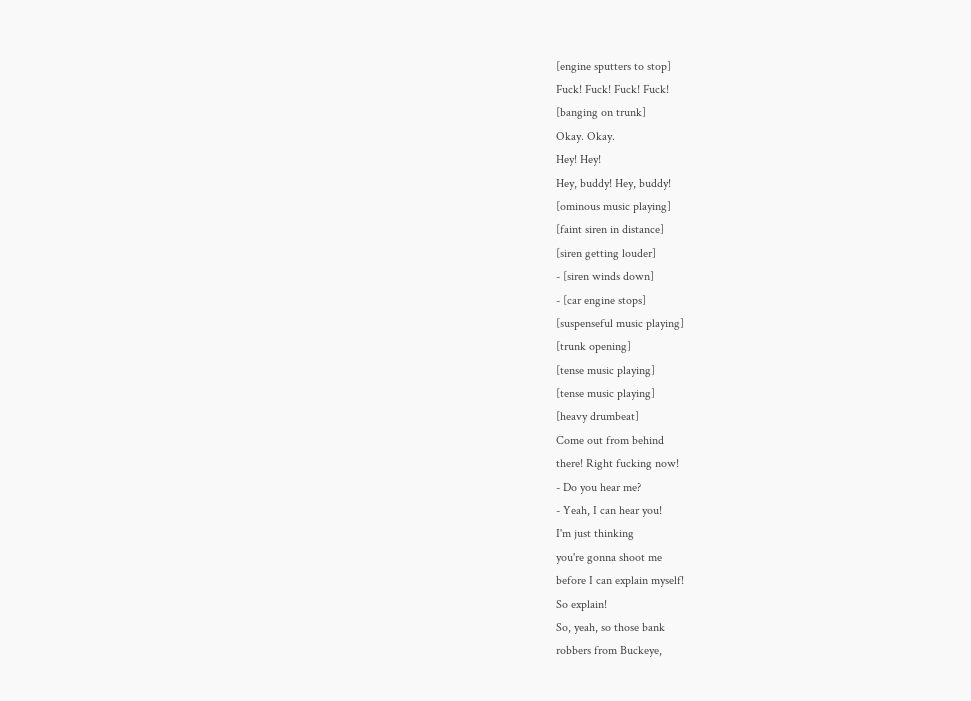[engine sputters to stop]
Fuck! Fuck! Fuck! Fuck!
[banging on trunk]
Okay. Okay.
Hey! Hey!
Hey, buddy! Hey, buddy!
[ominous music playing]
[faint siren in distance]
[siren getting louder]
- [siren winds down]
- [car engine stops]
[suspenseful music playing]
[trunk opening]
[tense music playing]
[tense music playing]
[heavy drumbeat]
Come out from behind
there! Right fucking now!
- Do you hear me?
- Yeah, I can hear you!
I'm just thinking
you're gonna shoot me
before I can explain myself!
So explain!
So, yeah, so those bank
robbers from Buckeye,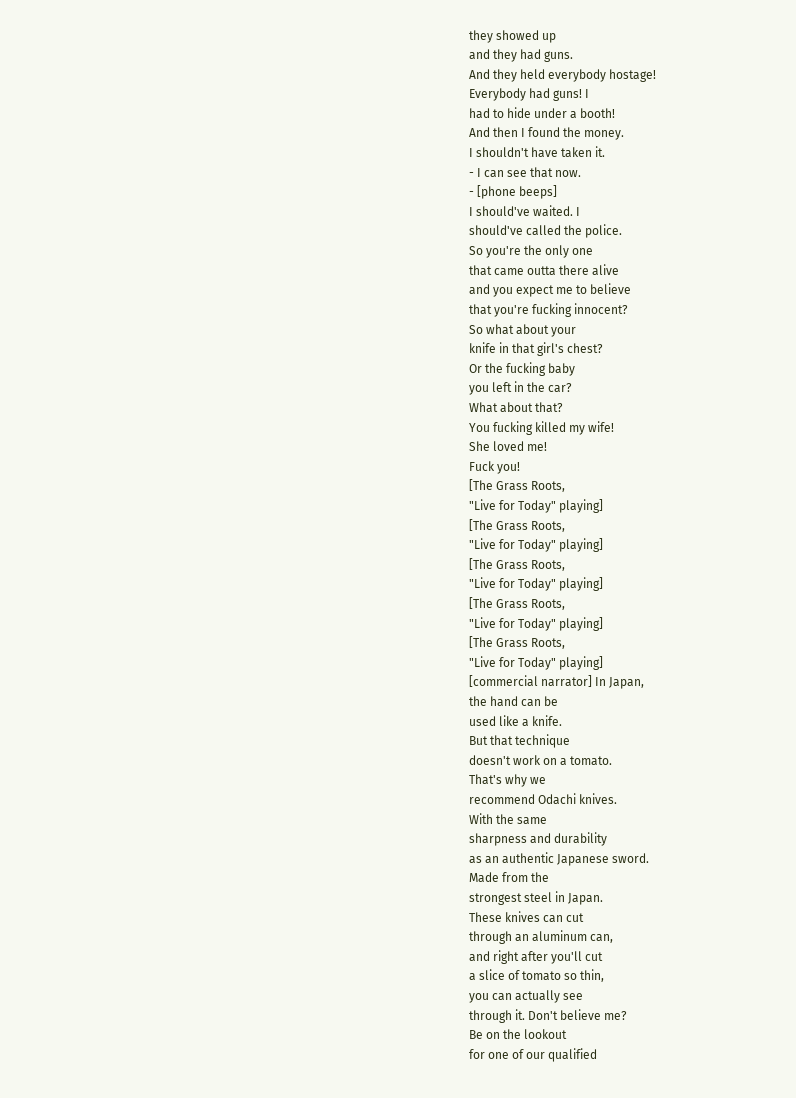they showed up
and they had guns.
And they held everybody hostage!
Everybody had guns! I
had to hide under a booth!
And then I found the money.
I shouldn't have taken it.
- I can see that now.
- [phone beeps]
I should've waited. I
should've called the police.
So you're the only one
that came outta there alive
and you expect me to believe
that you're fucking innocent?
So what about your
knife in that girl's chest?
Or the fucking baby
you left in the car?
What about that?
You fucking killed my wife!
She loved me!
Fuck you!
[The Grass Roots,
"Live for Today" playing]
[The Grass Roots,
"Live for Today" playing]
[The Grass Roots,
"Live for Today" playing]
[The Grass Roots,
"Live for Today" playing]
[The Grass Roots,
"Live for Today" playing]
[commercial narrator] In Japan,
the hand can be
used like a knife.
But that technique
doesn't work on a tomato.
That's why we
recommend Odachi knives.
With the same
sharpness and durability
as an authentic Japanese sword.
Made from the
strongest steel in Japan.
These knives can cut
through an aluminum can,
and right after you'll cut
a slice of tomato so thin,
you can actually see
through it. Don't believe me?
Be on the lookout
for one of our qualified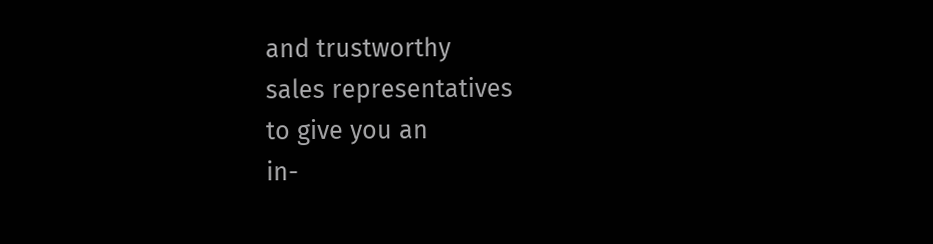and trustworthy
sales representatives
to give you an
in-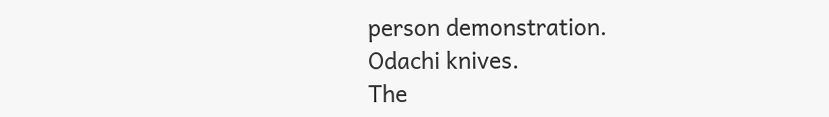person demonstration.
Odachi knives.
The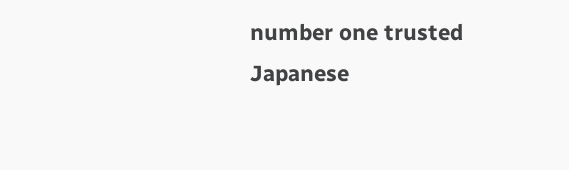number one trusted
Japanese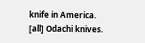knife in America.
[all] Odachi knives.